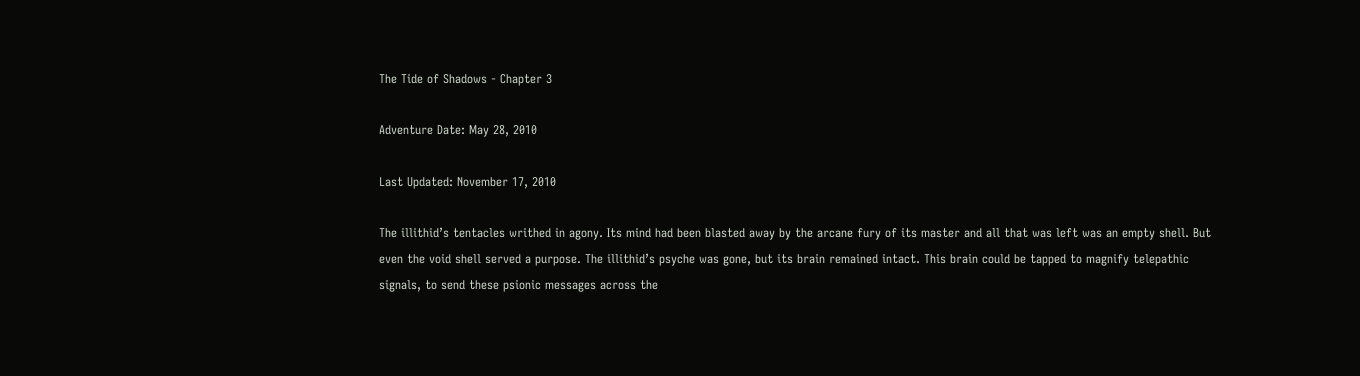The Tide of Shadows - Chapter 3

Adventure Date: May 28, 2010

Last Updated: November 17, 2010

The illithid’s tentacles writhed in agony. Its mind had been blasted away by the arcane fury of its master and all that was left was an empty shell. But even the void shell served a purpose. The illithid’s psyche was gone, but its brain remained intact. This brain could be tapped to magnify telepathic signals, to send these psionic messages across the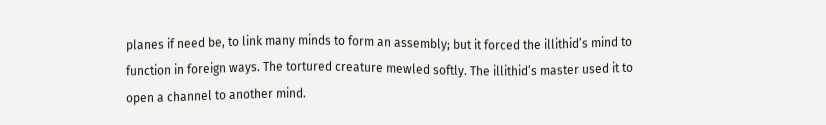planes if need be, to link many minds to form an assembly; but it forced the illithid’s mind to function in foreign ways. The tortured creature mewled softly. The illithid’s master used it to open a channel to another mind.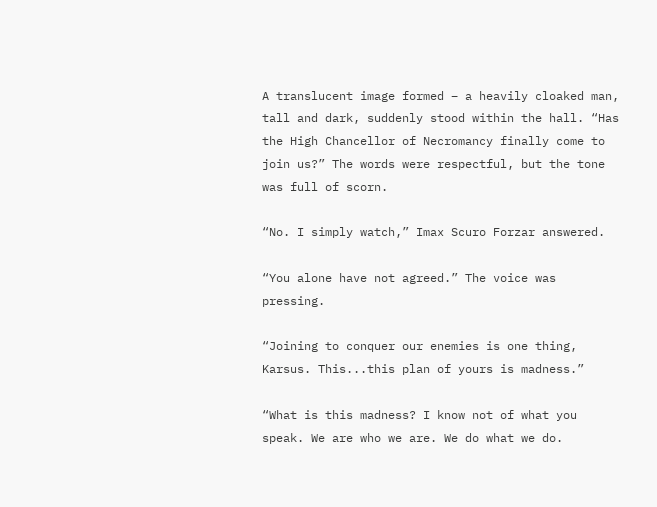A translucent image formed – a heavily cloaked man, tall and dark, suddenly stood within the hall. “Has the High Chancellor of Necromancy finally come to join us?” The words were respectful, but the tone was full of scorn.

“No. I simply watch,” Imax Scuro Forzar answered.

“You alone have not agreed.” The voice was pressing.

“Joining to conquer our enemies is one thing, Karsus. This...this plan of yours is madness.”

“What is this madness? I know not of what you speak. We are who we are. We do what we do.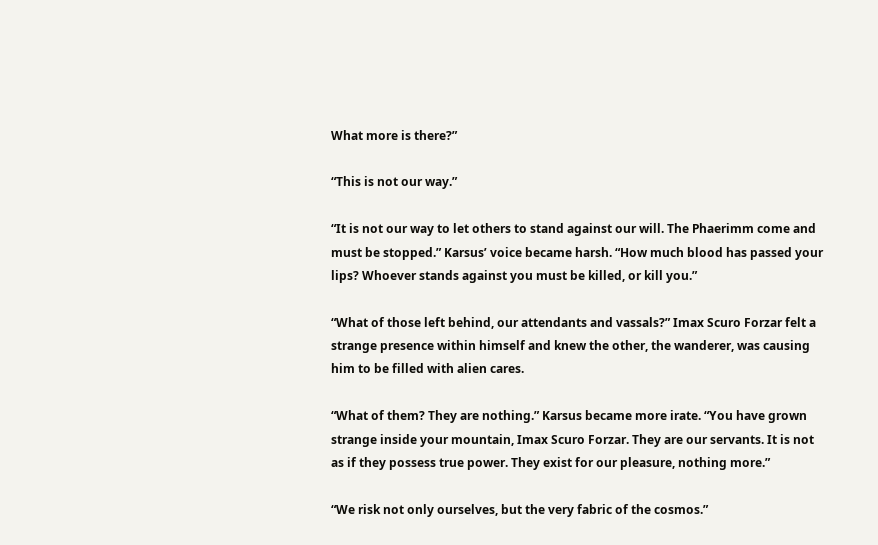What more is there?”

“This is not our way.”

“It is not our way to let others to stand against our will. The Phaerimm come and must be stopped.” Karsus’ voice became harsh. “How much blood has passed your lips? Whoever stands against you must be killed, or kill you.”

“What of those left behind, our attendants and vassals?” Imax Scuro Forzar felt a strange presence within himself and knew the other, the wanderer, was causing him to be filled with alien cares.

“What of them? They are nothing.” Karsus became more irate. “You have grown strange inside your mountain, Imax Scuro Forzar. They are our servants. It is not as if they possess true power. They exist for our pleasure, nothing more.”

“We risk not only ourselves, but the very fabric of the cosmos.”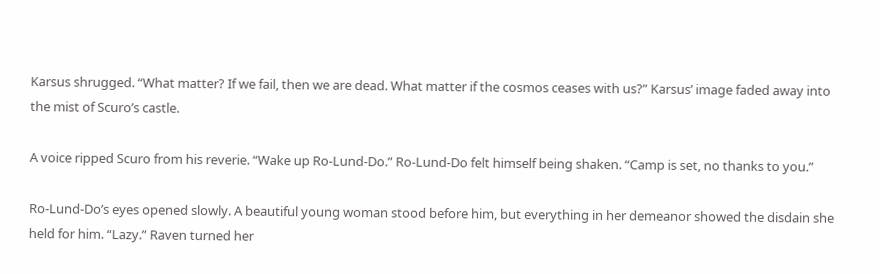Karsus shrugged. “What matter? If we fail, then we are dead. What matter if the cosmos ceases with us?” Karsus’ image faded away into the mist of Scuro’s castle.

A voice ripped Scuro from his reverie. “Wake up Ro-Lund-Do.” Ro-Lund-Do felt himself being shaken. “Camp is set, no thanks to you.”

Ro-Lund-Do’s eyes opened slowly. A beautiful young woman stood before him, but everything in her demeanor showed the disdain she held for him. “Lazy.” Raven turned her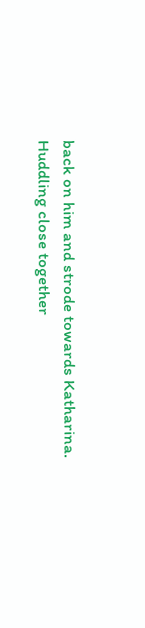back on him and strode towards Katharina. Huddling close together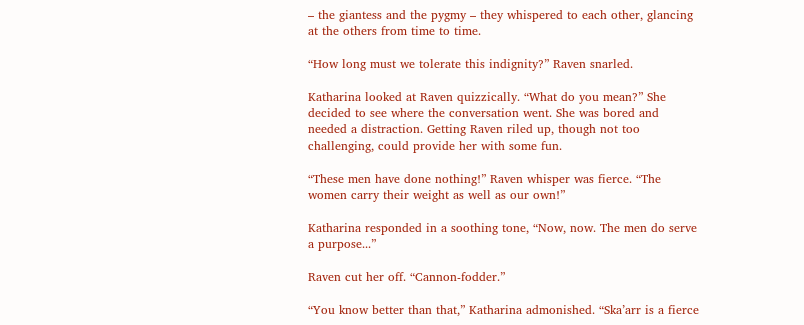– the giantess and the pygmy – they whispered to each other, glancing at the others from time to time.

“How long must we tolerate this indignity?” Raven snarled.

Katharina looked at Raven quizzically. “What do you mean?” She decided to see where the conversation went. She was bored and needed a distraction. Getting Raven riled up, though not too challenging, could provide her with some fun.

“These men have done nothing!” Raven whisper was fierce. “The women carry their weight as well as our own!”

Katharina responded in a soothing tone, “Now, now. The men do serve a purpose...”

Raven cut her off. “Cannon-fodder.”

“You know better than that,” Katharina admonished. “Ska’arr is a fierce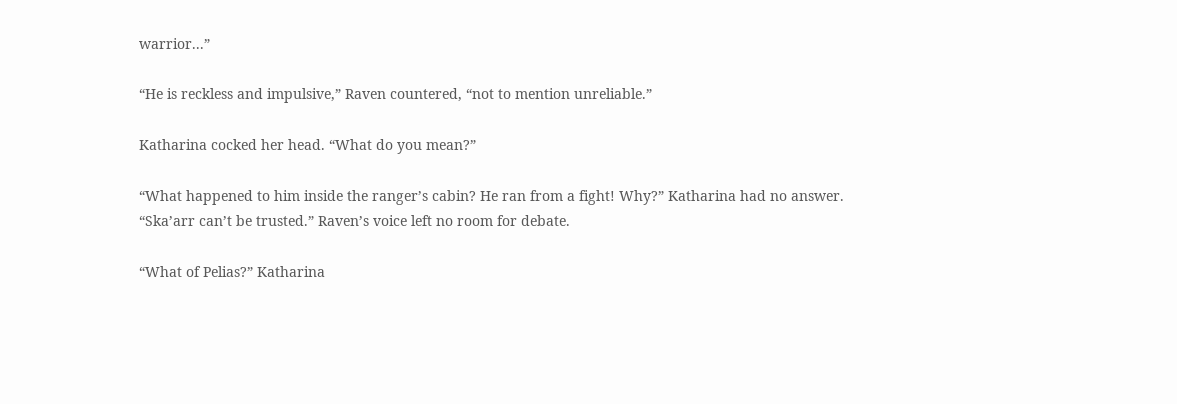warrior...”

“He is reckless and impulsive,” Raven countered, “not to mention unreliable.”

Katharina cocked her head. “What do you mean?”

“What happened to him inside the ranger’s cabin? He ran from a fight! Why?” Katharina had no answer. “Ska’arr can’t be trusted.” Raven’s voice left no room for debate.

“What of Pelias?” Katharina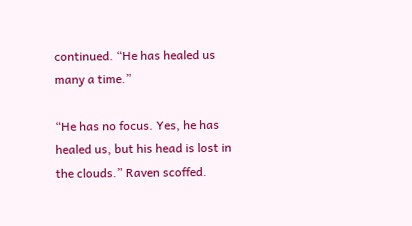continued. “He has healed us many a time.”

“He has no focus. Yes, he has healed us, but his head is lost in the clouds.” Raven scoffed.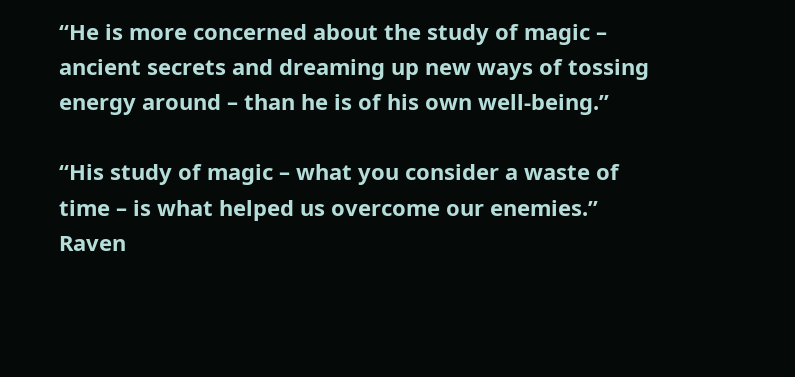“He is more concerned about the study of magic – ancient secrets and dreaming up new ways of tossing energy around – than he is of his own well-being.”

“His study of magic – what you consider a waste of time – is what helped us overcome our enemies.” Raven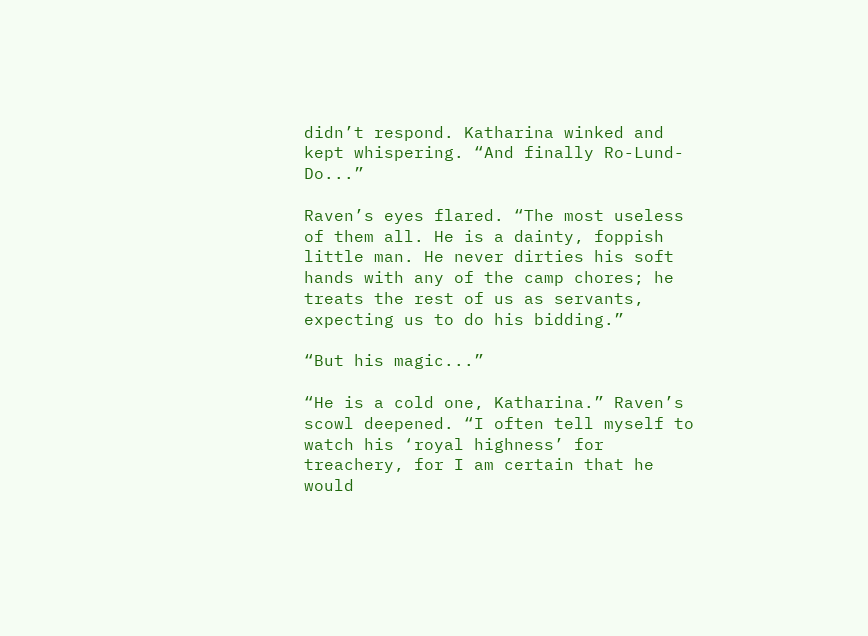didn’t respond. Katharina winked and kept whispering. “And finally Ro-Lund-Do...”

Raven’s eyes flared. “The most useless of them all. He is a dainty, foppish little man. He never dirties his soft hands with any of the camp chores; he treats the rest of us as servants, expecting us to do his bidding.”

“But his magic...”

“He is a cold one, Katharina.” Raven’s scowl deepened. “I often tell myself to watch his ‘royal highness’ for treachery, for I am certain that he would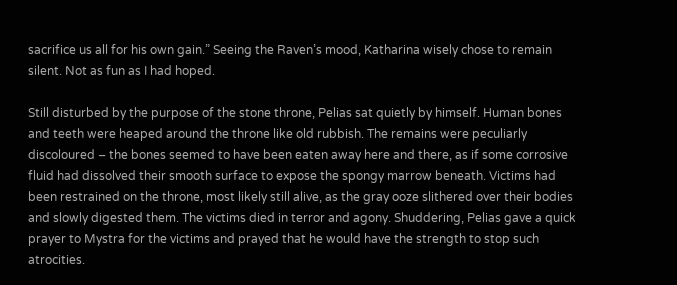sacrifice us all for his own gain.” Seeing the Raven’s mood, Katharina wisely chose to remain silent. Not as fun as I had hoped.

Still disturbed by the purpose of the stone throne, Pelias sat quietly by himself. Human bones and teeth were heaped around the throne like old rubbish. The remains were peculiarly discoloured – the bones seemed to have been eaten away here and there, as if some corrosive fluid had dissolved their smooth surface to expose the spongy marrow beneath. Victims had been restrained on the throne, most likely still alive, as the gray ooze slithered over their bodies and slowly digested them. The victims died in terror and agony. Shuddering, Pelias gave a quick prayer to Mystra for the victims and prayed that he would have the strength to stop such atrocities.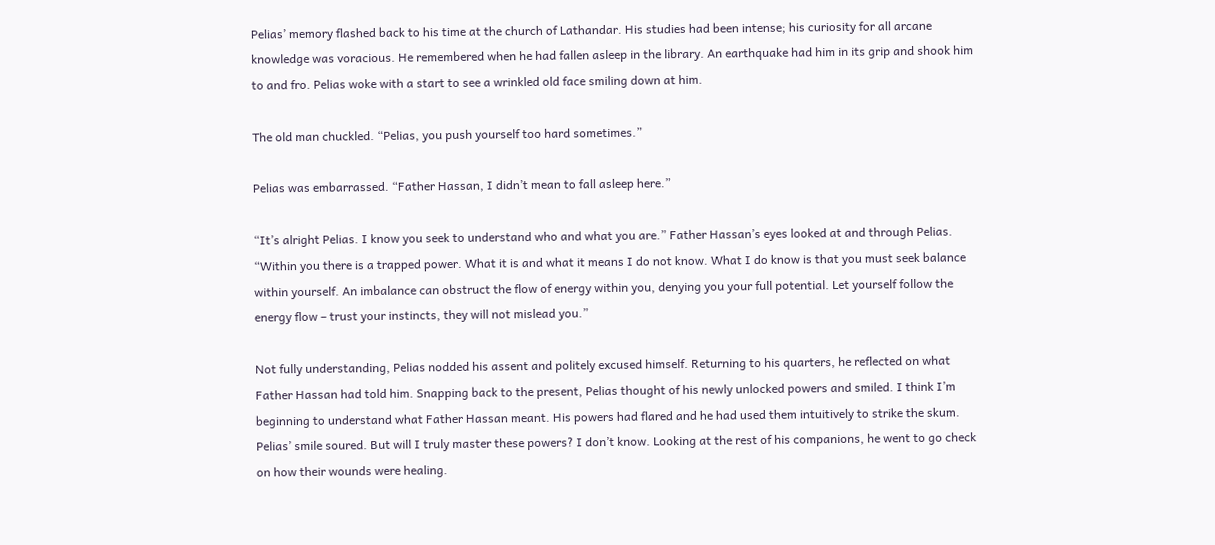Pelias’ memory flashed back to his time at the church of Lathandar. His studies had been intense; his curiosity for all arcane knowledge was voracious. He remembered when he had fallen asleep in the library. An earthquake had him in its grip and shook him to and fro. Pelias woke with a start to see a wrinkled old face smiling down at him.

The old man chuckled. “Pelias, you push yourself too hard sometimes.”

Pelias was embarrassed. “Father Hassan, I didn’t mean to fall asleep here.”

“It’s alright Pelias. I know you seek to understand who and what you are.” Father Hassan’s eyes looked at and through Pelias. “Within you there is a trapped power. What it is and what it means I do not know. What I do know is that you must seek balance within yourself. An imbalance can obstruct the flow of energy within you, denying you your full potential. Let yourself follow the energy flow – trust your instincts, they will not mislead you.”

Not fully understanding, Pelias nodded his assent and politely excused himself. Returning to his quarters, he reflected on what Father Hassan had told him. Snapping back to the present, Pelias thought of his newly unlocked powers and smiled. I think I’m beginning to understand what Father Hassan meant. His powers had flared and he had used them intuitively to strike the skum. Pelias’ smile soured. But will I truly master these powers? I don’t know. Looking at the rest of his companions, he went to go check on how their wounds were healing.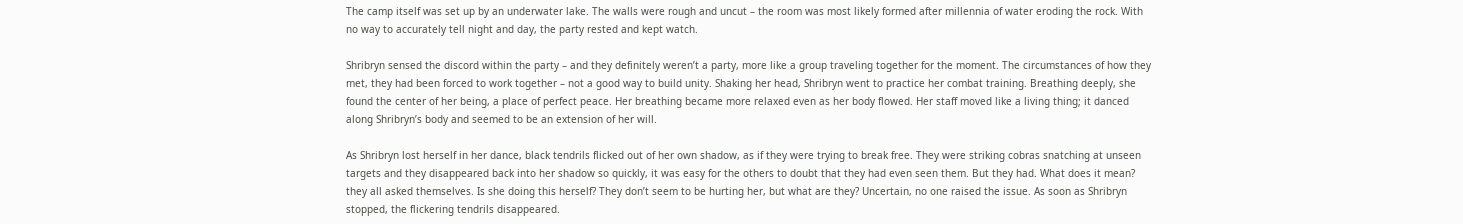The camp itself was set up by an underwater lake. The walls were rough and uncut – the room was most likely formed after millennia of water eroding the rock. With no way to accurately tell night and day, the party rested and kept watch.

Shribryn sensed the discord within the party – and they definitely weren’t a party, more like a group traveling together for the moment. The circumstances of how they met, they had been forced to work together – not a good way to build unity. Shaking her head, Shribryn went to practice her combat training. Breathing deeply, she found the center of her being, a place of perfect peace. Her breathing became more relaxed even as her body flowed. Her staff moved like a living thing; it danced along Shribryn’s body and seemed to be an extension of her will.

As Shribryn lost herself in her dance, black tendrils flicked out of her own shadow, as if they were trying to break free. They were striking cobras snatching at unseen targets and they disappeared back into her shadow so quickly, it was easy for the others to doubt that they had even seen them. But they had. What does it mean? they all asked themselves. Is she doing this herself? They don’t seem to be hurting her, but what are they? Uncertain, no one raised the issue. As soon as Shribryn stopped, the flickering tendrils disappeared.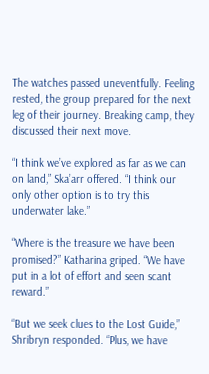The watches passed uneventfully. Feeling rested, the group prepared for the next leg of their journey. Breaking camp, they discussed their next move.

“I think we’ve explored as far as we can on land,” Ska’arr offered. “I think our only other option is to try this underwater lake.”

“Where is the treasure we have been promised?” Katharina griped. “We have put in a lot of effort and seen scant reward.”

“But we seek clues to the Lost Guide,” Shribryn responded. “Plus, we have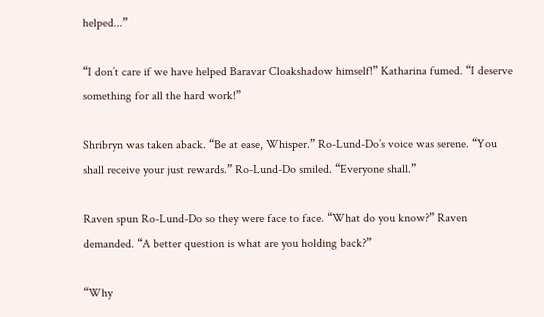helped...”

“I don’t care if we have helped Baravar Cloakshadow himself!” Katharina fumed. “I deserve something for all the hard work!”

Shribryn was taken aback. “Be at ease, Whisper.” Ro-Lund-Do’s voice was serene. “You shall receive your just rewards.” Ro-Lund-Do smiled. “Everyone shall.”

Raven spun Ro-Lund-Do so they were face to face. “What do you know?” Raven demanded. “A better question is what are you holding back?”

“Why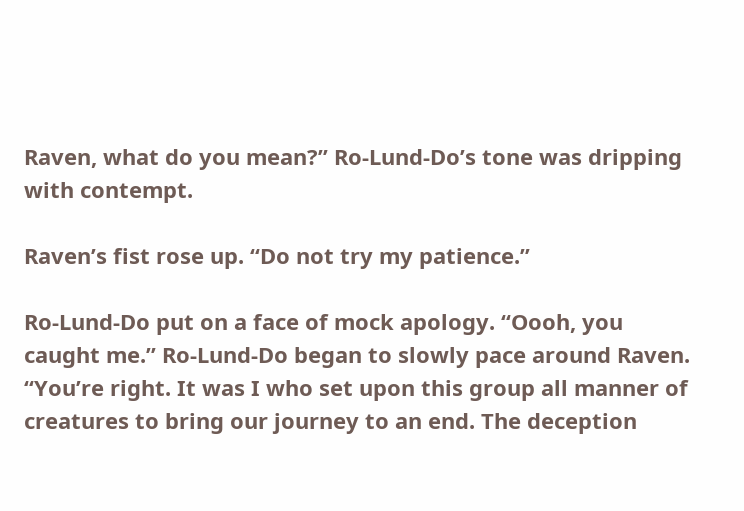Raven, what do you mean?” Ro-Lund-Do’s tone was dripping with contempt.

Raven’s fist rose up. “Do not try my patience.”

Ro-Lund-Do put on a face of mock apology. “Oooh, you caught me.” Ro-Lund-Do began to slowly pace around Raven. “You’re right. It was I who set upon this group all manner of creatures to bring our journey to an end. The deception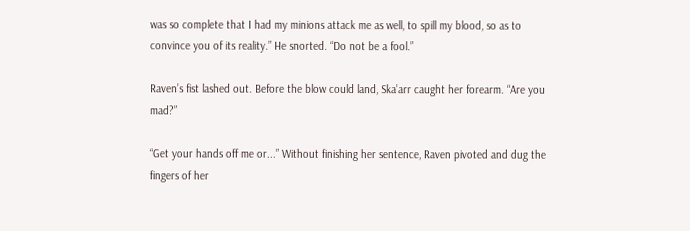was so complete that I had my minions attack me as well, to spill my blood, so as to convince you of its reality.” He snorted. “Do not be a fool.”

Raven’s fist lashed out. Before the blow could land, Ska’arr caught her forearm. “Are you mad?”

“Get your hands off me or...” Without finishing her sentence, Raven pivoted and dug the fingers of her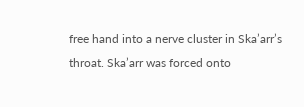free hand into a nerve cluster in Ska’arr’s throat. Ska’arr was forced onto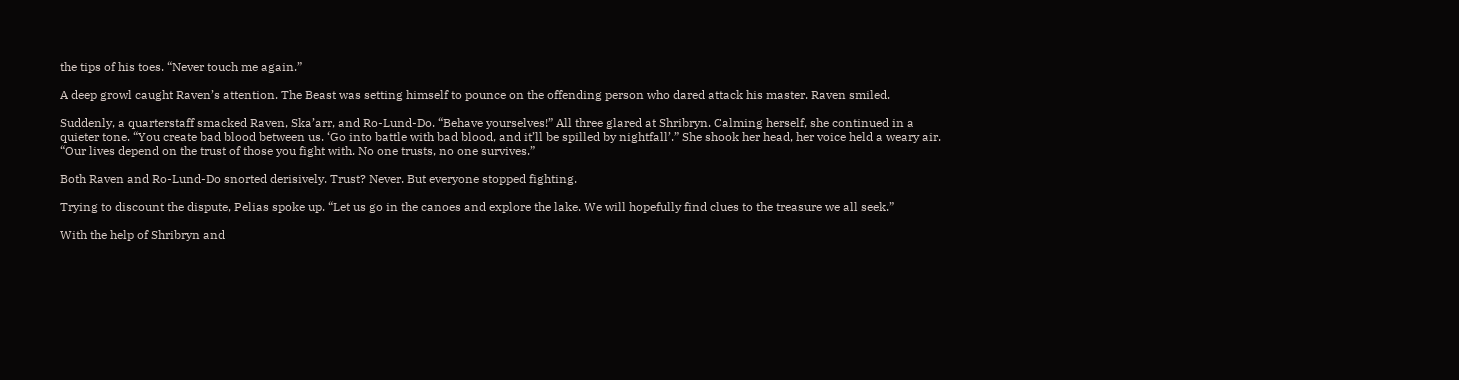the tips of his toes. “Never touch me again.”

A deep growl caught Raven’s attention. The Beast was setting himself to pounce on the offending person who dared attack his master. Raven smiled.

Suddenly, a quarterstaff smacked Raven, Ska’arr, and Ro-Lund-Do. “Behave yourselves!” All three glared at Shribryn. Calming herself, she continued in a quieter tone. “You create bad blood between us. ‘Go into battle with bad blood, and it’ll be spilled by nightfall’.” She shook her head, her voice held a weary air. “Our lives depend on the trust of those you fight with. No one trusts, no one survives.”

Both Raven and Ro-Lund-Do snorted derisively. Trust? Never. But everyone stopped fighting.

Trying to discount the dispute, Pelias spoke up. “Let us go in the canoes and explore the lake. We will hopefully find clues to the treasure we all seek.”

With the help of Shribryn and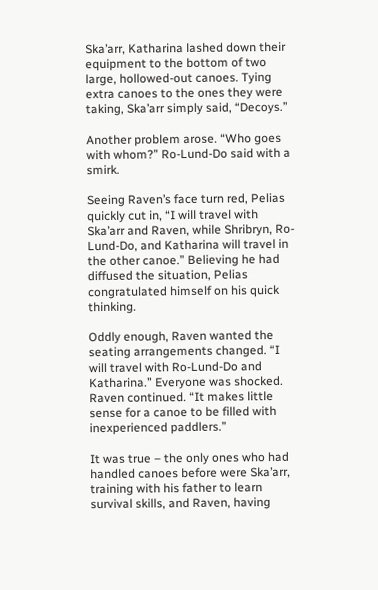Ska’arr, Katharina lashed down their equipment to the bottom of two large, hollowed-out canoes. Tying extra canoes to the ones they were taking, Ska’arr simply said, “Decoys.”

Another problem arose. “Who goes with whom?” Ro-Lund-Do said with a smirk.

Seeing Raven’s face turn red, Pelias quickly cut in, “I will travel with Ska’arr and Raven, while Shribryn, Ro-Lund-Do, and Katharina will travel in the other canoe.” Believing he had diffused the situation, Pelias congratulated himself on his quick thinking.

Oddly enough, Raven wanted the seating arrangements changed. “I will travel with Ro-Lund-Do and Katharina.” Everyone was shocked. Raven continued. “It makes little sense for a canoe to be filled with inexperienced paddlers.”

It was true – the only ones who had handled canoes before were Ska’arr, training with his father to learn survival skills, and Raven, having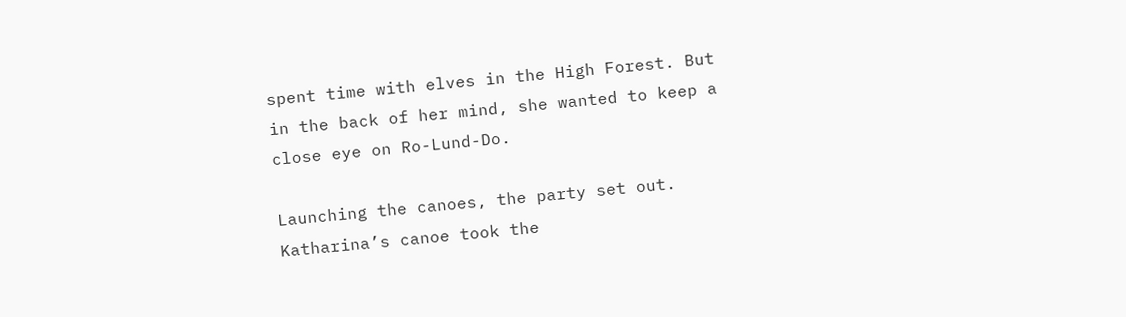spent time with elves in the High Forest. But in the back of her mind, she wanted to keep a close eye on Ro-Lund-Do.

Launching the canoes, the party set out. Katharina’s canoe took the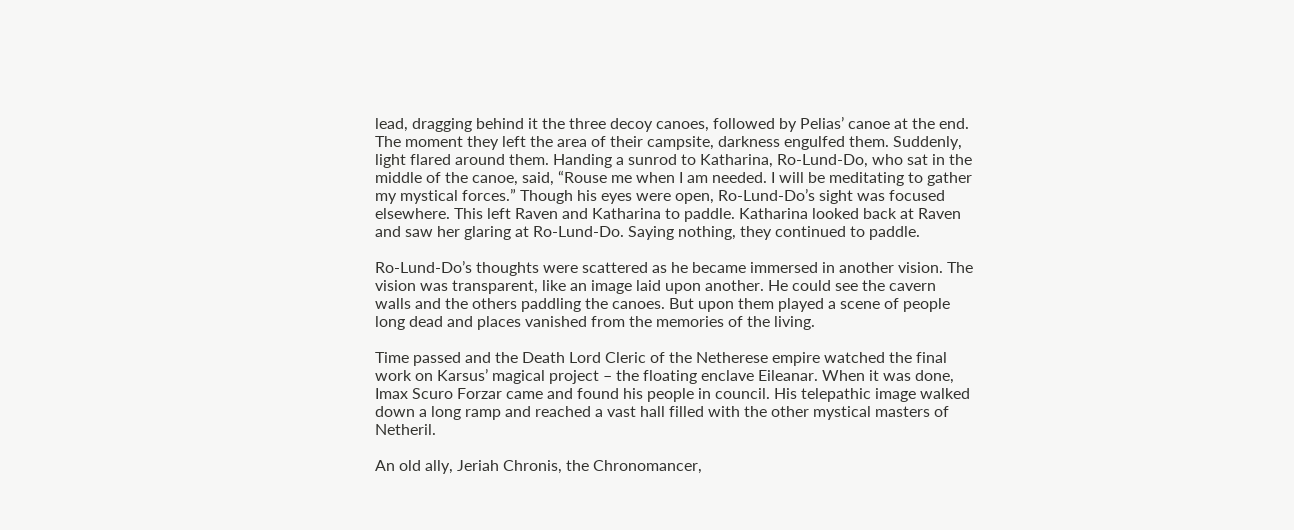lead, dragging behind it the three decoy canoes, followed by Pelias’ canoe at the end. The moment they left the area of their campsite, darkness engulfed them. Suddenly, light flared around them. Handing a sunrod to Katharina, Ro-Lund-Do, who sat in the middle of the canoe, said, “Rouse me when I am needed. I will be meditating to gather my mystical forces.” Though his eyes were open, Ro-Lund-Do’s sight was focused elsewhere. This left Raven and Katharina to paddle. Katharina looked back at Raven and saw her glaring at Ro-Lund-Do. Saying nothing, they continued to paddle.

Ro-Lund-Do’s thoughts were scattered as he became immersed in another vision. The vision was transparent, like an image laid upon another. He could see the cavern walls and the others paddling the canoes. But upon them played a scene of people long dead and places vanished from the memories of the living.

Time passed and the Death Lord Cleric of the Netherese empire watched the final work on Karsus’ magical project – the floating enclave Eileanar. When it was done, Imax Scuro Forzar came and found his people in council. His telepathic image walked down a long ramp and reached a vast hall filled with the other mystical masters of Netheril.

An old ally, Jeriah Chronis, the Chronomancer,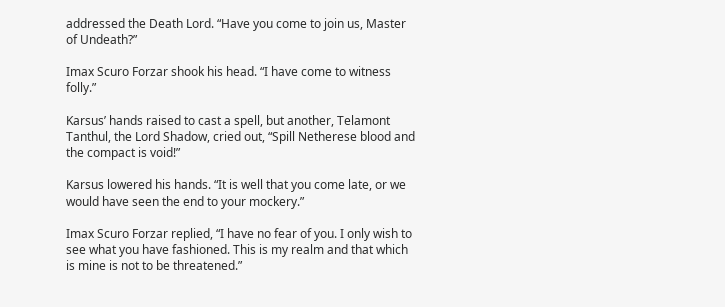addressed the Death Lord. “Have you come to join us, Master of Undeath?”

Imax Scuro Forzar shook his head. “I have come to witness folly.”

Karsus’ hands raised to cast a spell, but another, Telamont Tanthul, the Lord Shadow, cried out, “Spill Netherese blood and the compact is void!”

Karsus lowered his hands. “It is well that you come late, or we would have seen the end to your mockery.”

Imax Scuro Forzar replied, “I have no fear of you. I only wish to see what you have fashioned. This is my realm and that which is mine is not to be threatened.”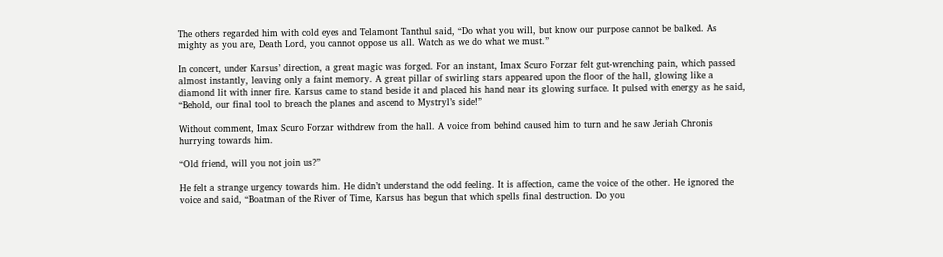The others regarded him with cold eyes and Telamont Tanthul said, “Do what you will, but know our purpose cannot be balked. As mighty as you are, Death Lord, you cannot oppose us all. Watch as we do what we must.”

In concert, under Karsus’ direction, a great magic was forged. For an instant, Imax Scuro Forzar felt gut-wrenching pain, which passed almost instantly, leaving only a faint memory. A great pillar of swirling stars appeared upon the floor of the hall, glowing like a diamond lit with inner fire. Karsus came to stand beside it and placed his hand near its glowing surface. It pulsed with energy as he said, “Behold, our final tool to breach the planes and ascend to Mystryl’s side!”

Without comment, Imax Scuro Forzar withdrew from the hall. A voice from behind caused him to turn and he saw Jeriah Chronis hurrying towards him.

“Old friend, will you not join us?”

He felt a strange urgency towards him. He didn’t understand the odd feeling. It is affection, came the voice of the other. He ignored the voice and said, “Boatman of the River of Time, Karsus has begun that which spells final destruction. Do you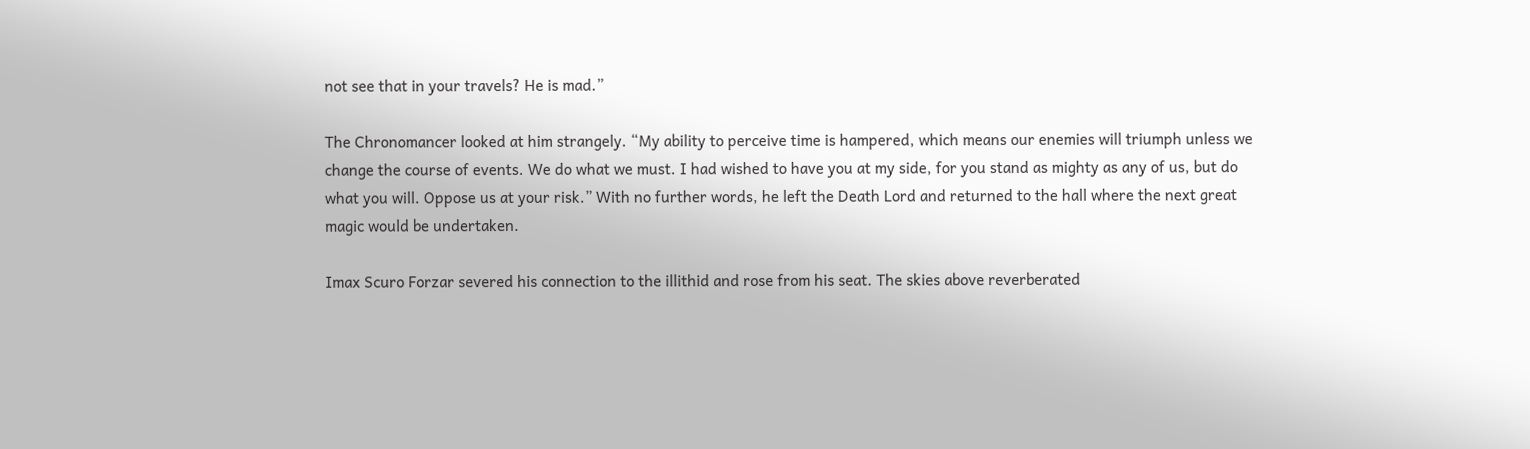not see that in your travels? He is mad.”

The Chronomancer looked at him strangely. “My ability to perceive time is hampered, which means our enemies will triumph unless we change the course of events. We do what we must. I had wished to have you at my side, for you stand as mighty as any of us, but do what you will. Oppose us at your risk.” With no further words, he left the Death Lord and returned to the hall where the next great magic would be undertaken.

Imax Scuro Forzar severed his connection to the illithid and rose from his seat. The skies above reverberated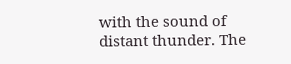with the sound of distant thunder. The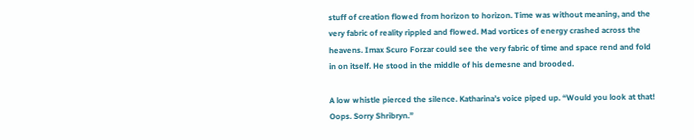stuff of creation flowed from horizon to horizon. Time was without meaning, and the very fabric of reality rippled and flowed. Mad vortices of energy crashed across the heavens. Imax Scuro Forzar could see the very fabric of time and space rend and fold in on itself. He stood in the middle of his demesne and brooded.

A low whistle pierced the silence. Katharina’s voice piped up. “Would you look at that! Oops. Sorry Shribryn.”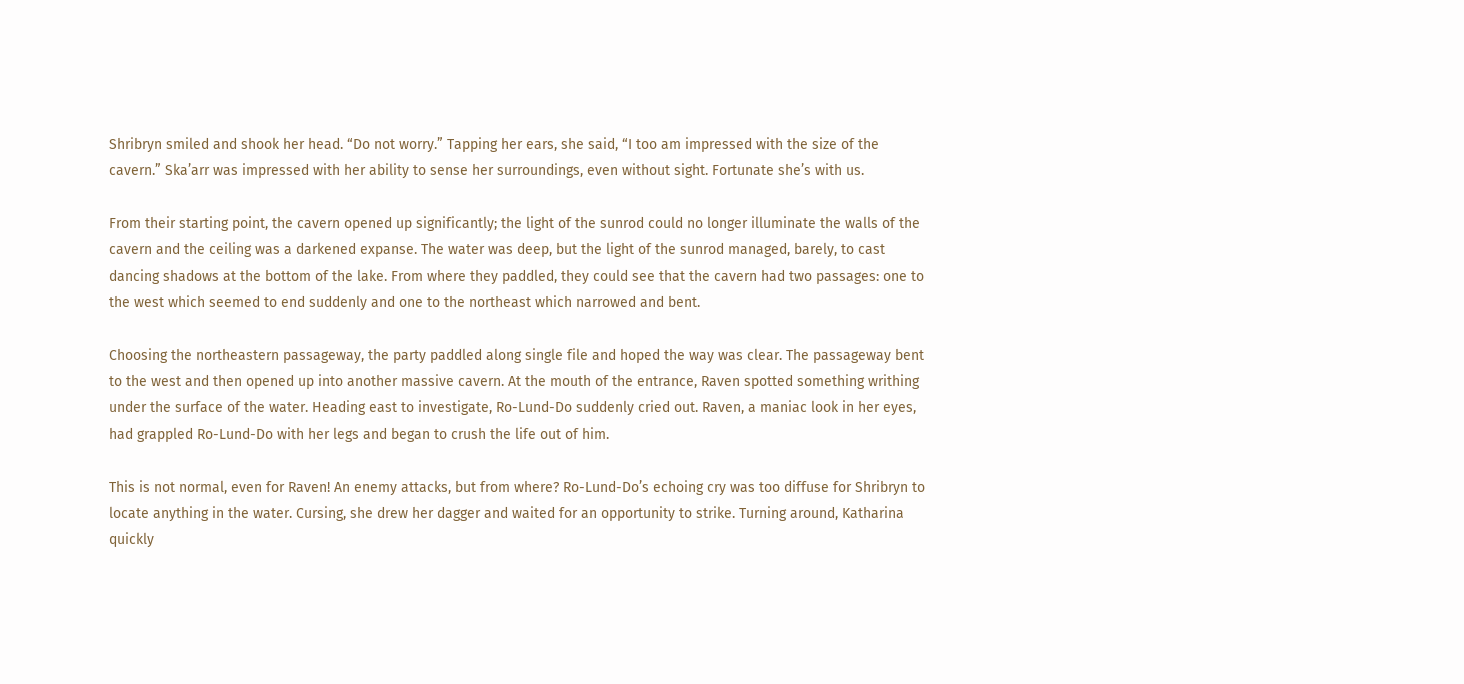Shribryn smiled and shook her head. “Do not worry.” Tapping her ears, she said, “I too am impressed with the size of the cavern.” Ska’arr was impressed with her ability to sense her surroundings, even without sight. Fortunate she’s with us.

From their starting point, the cavern opened up significantly; the light of the sunrod could no longer illuminate the walls of the cavern and the ceiling was a darkened expanse. The water was deep, but the light of the sunrod managed, barely, to cast dancing shadows at the bottom of the lake. From where they paddled, they could see that the cavern had two passages: one to the west which seemed to end suddenly and one to the northeast which narrowed and bent.

Choosing the northeastern passageway, the party paddled along single file and hoped the way was clear. The passageway bent to the west and then opened up into another massive cavern. At the mouth of the entrance, Raven spotted something writhing under the surface of the water. Heading east to investigate, Ro-Lund-Do suddenly cried out. Raven, a maniac look in her eyes, had grappled Ro-Lund-Do with her legs and began to crush the life out of him.

This is not normal, even for Raven! An enemy attacks, but from where? Ro-Lund-Do’s echoing cry was too diffuse for Shribryn to locate anything in the water. Cursing, she drew her dagger and waited for an opportunity to strike. Turning around, Katharina quickly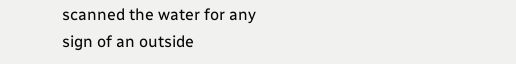scanned the water for any sign of an outside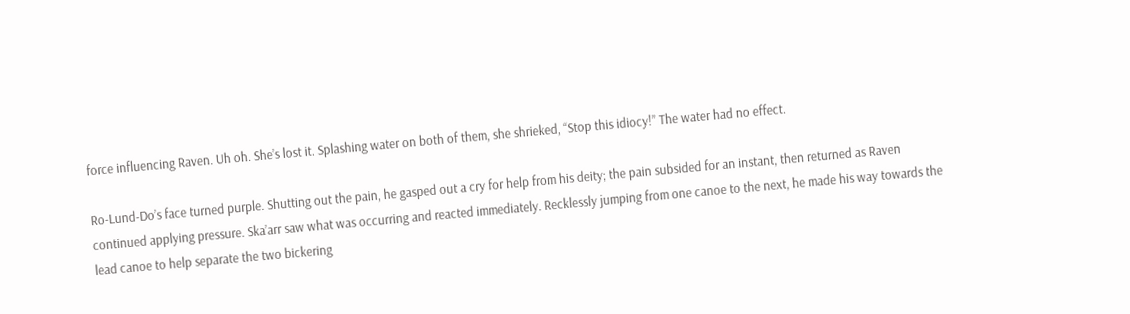force influencing Raven. Uh oh. She’s lost it. Splashing water on both of them, she shrieked, “Stop this idiocy!” The water had no effect.

Ro-Lund-Do’s face turned purple. Shutting out the pain, he gasped out a cry for help from his deity; the pain subsided for an instant, then returned as Raven continued applying pressure. Ska’arr saw what was occurring and reacted immediately. Recklessly jumping from one canoe to the next, he made his way towards the lead canoe to help separate the two bickering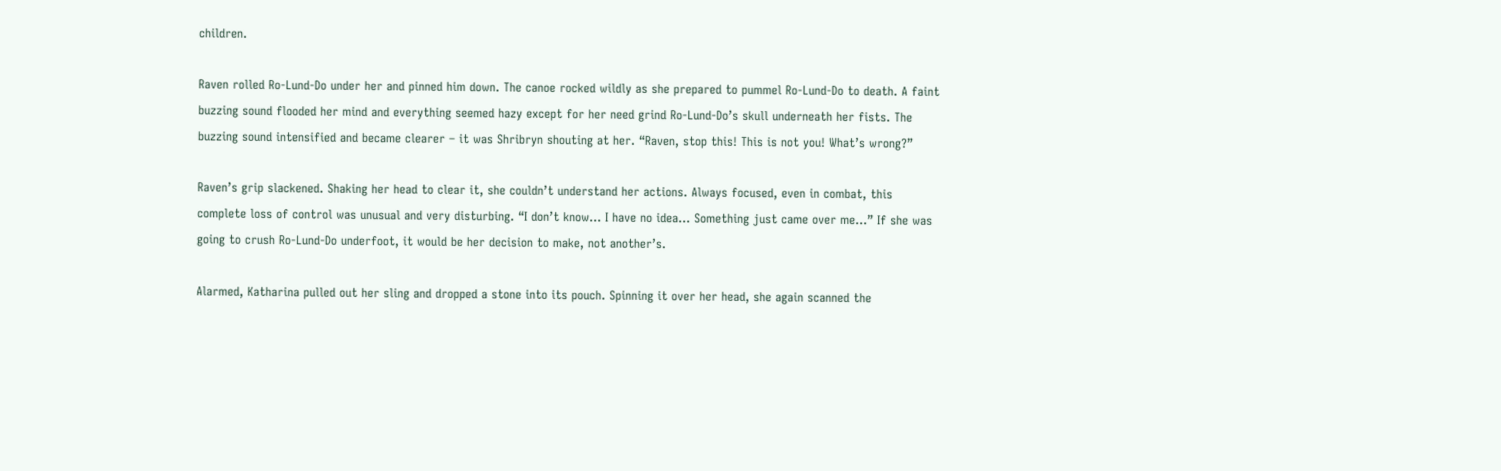children.

Raven rolled Ro-Lund-Do under her and pinned him down. The canoe rocked wildly as she prepared to pummel Ro-Lund-Do to death. A faint buzzing sound flooded her mind and everything seemed hazy except for her need grind Ro-Lund-Do’s skull underneath her fists. The buzzing sound intensified and became clearer – it was Shribryn shouting at her. “Raven, stop this! This is not you! What’s wrong?”

Raven’s grip slackened. Shaking her head to clear it, she couldn’t understand her actions. Always focused, even in combat, this complete loss of control was unusual and very disturbing. “I don’t know... I have no idea... Something just came over me...” If she was going to crush Ro-Lund-Do underfoot, it would be her decision to make, not another’s.

Alarmed, Katharina pulled out her sling and dropped a stone into its pouch. Spinning it over her head, she again scanned the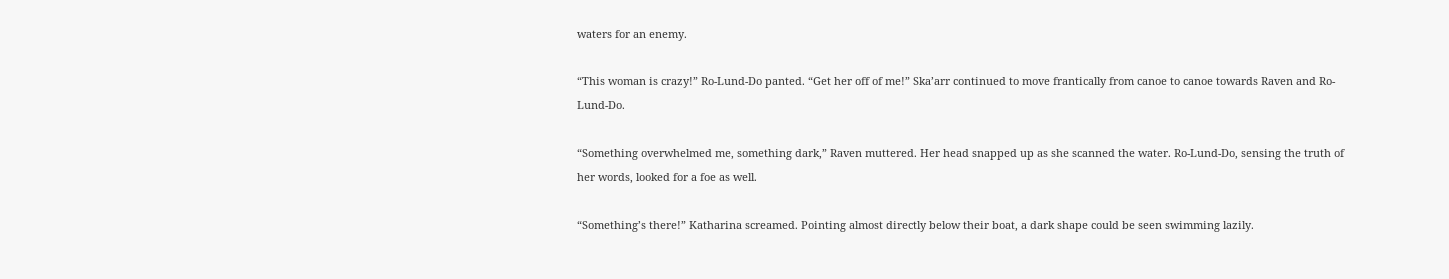waters for an enemy.

“This woman is crazy!” Ro-Lund-Do panted. “Get her off of me!” Ska’arr continued to move frantically from canoe to canoe towards Raven and Ro-Lund-Do.

“Something overwhelmed me, something dark,” Raven muttered. Her head snapped up as she scanned the water. Ro-Lund-Do, sensing the truth of her words, looked for a foe as well.

“Something’s there!” Katharina screamed. Pointing almost directly below their boat, a dark shape could be seen swimming lazily.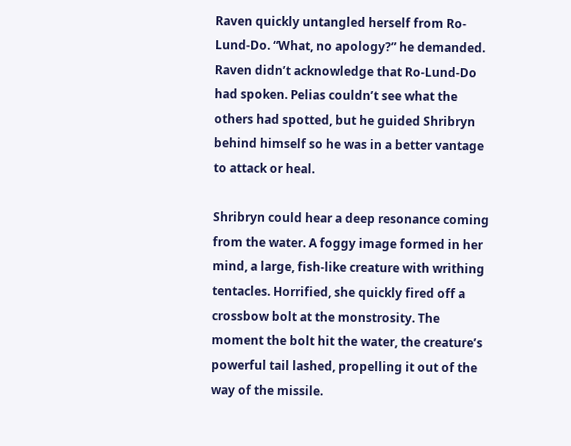Raven quickly untangled herself from Ro-Lund-Do. “What, no apology?” he demanded. Raven didn’t acknowledge that Ro-Lund-Do had spoken. Pelias couldn’t see what the others had spotted, but he guided Shribryn behind himself so he was in a better vantage to attack or heal.

Shribryn could hear a deep resonance coming from the water. A foggy image formed in her mind, a large, fish-like creature with writhing tentacles. Horrified, she quickly fired off a crossbow bolt at the monstrosity. The moment the bolt hit the water, the creature’s powerful tail lashed, propelling it out of the way of the missile.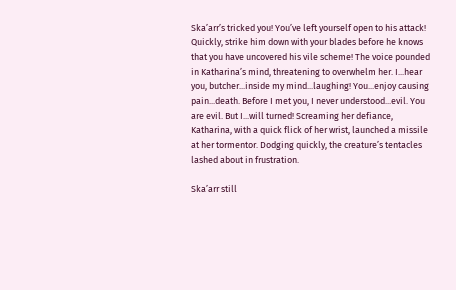Ska’arr’s tricked you! You’ve left yourself open to his attack! Quickly, strike him down with your blades before he knows that you have uncovered his vile scheme! The voice pounded in Katharina’s mind, threatening to overwhelm her. I...hear you, butcher...inside my mind...laughing! You...enjoy causing pain...death. Before I met you, I never understood...evil. You are evil. But I...will turned! Screaming her defiance, Katharina, with a quick flick of her wrist, launched a missile at her tormentor. Dodging quickly, the creature’s tentacles lashed about in frustration.

Ska’arr still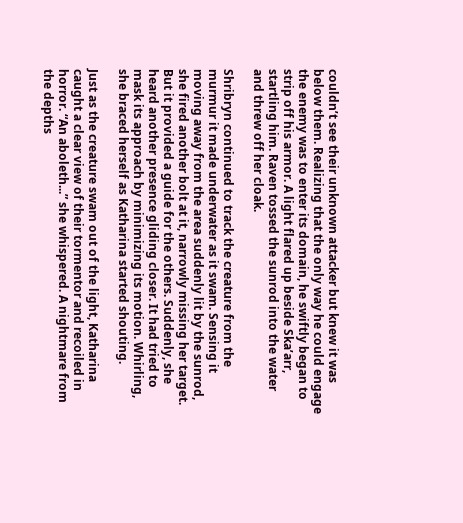couldn’t see their unknown attacker but knew it was below them. Realizing that the only way he could engage the enemy was to enter its domain, he swiftly began to strip off his armor. A light flared up beside Ska’arr, startling him. Raven tossed the sunrod into the water and threw off her cloak.

Shribryn continued to track the creature from the murmur it made underwater as it swam. Sensing it moving away from the area suddenly lit by the sunrod, she fired another bolt at it, narrowly missing her target. But it provided a guide for the others. Suddenly, she heard another presence gliding closer. It had tried to mask its approach by minimizing its motion. Whirling, she braced herself as Katharina started shouting.

Just as the creature swam out of the light, Katharina caught a clear view of their tormentor and recoiled in horror. “An aboleth...” she whispered. A nightmare from the depths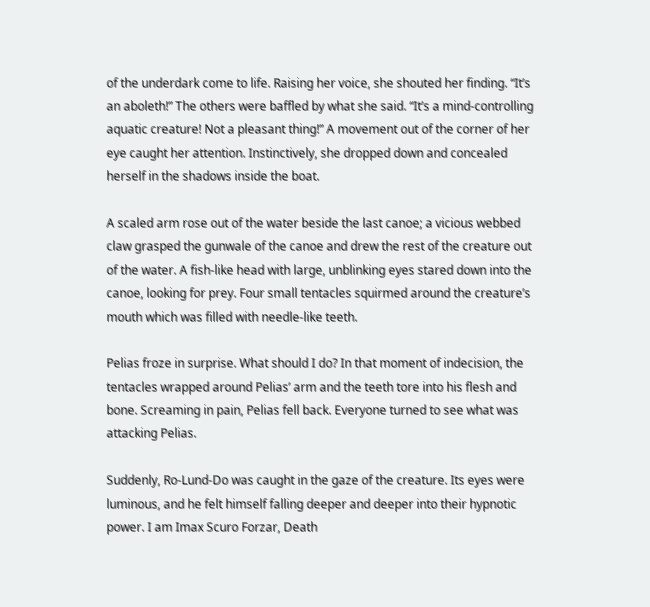of the underdark come to life. Raising her voice, she shouted her finding. “It’s an aboleth!” The others were baffled by what she said. “It’s a mind-controlling aquatic creature! Not a pleasant thing!” A movement out of the corner of her eye caught her attention. Instinctively, she dropped down and concealed herself in the shadows inside the boat.

A scaled arm rose out of the water beside the last canoe; a vicious webbed claw grasped the gunwale of the canoe and drew the rest of the creature out of the water. A fish-like head with large, unblinking eyes stared down into the canoe, looking for prey. Four small tentacles squirmed around the creature’s mouth which was filled with needle-like teeth.

Pelias froze in surprise. What should I do? In that moment of indecision, the tentacles wrapped around Pelias’ arm and the teeth tore into his flesh and bone. Screaming in pain, Pelias fell back. Everyone turned to see what was attacking Pelias.

Suddenly, Ro-Lund-Do was caught in the gaze of the creature. Its eyes were luminous, and he felt himself falling deeper and deeper into their hypnotic power. I am Imax Scuro Forzar, Death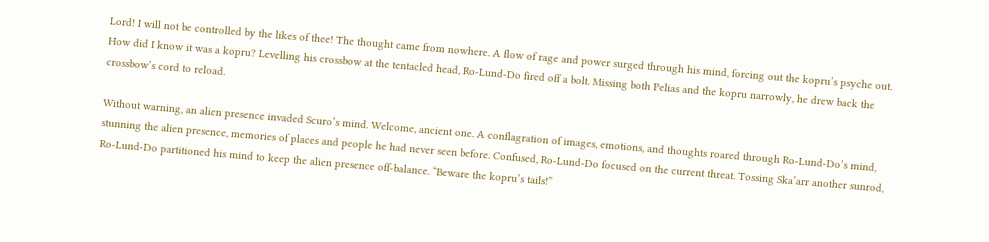Lord! I will not be controlled by the likes of thee! The thought came from nowhere. A flow of rage and power surged through his mind, forcing out the kopru’s psyche out. How did I know it was a kopru? Levelling his crossbow at the tentacled head, Ro-Lund-Do fired off a bolt. Missing both Pelias and the kopru narrowly, he drew back the crossbow’s cord to reload.

Without warning, an alien presence invaded Scuro’s mind. Welcome, ancient one. A conflagration of images, emotions, and thoughts roared through Ro-Lund-Do’s mind, stunning the alien presence, memories of places and people he had never seen before. Confused, Ro-Lund-Do focused on the current threat. Tossing Ska’arr another sunrod, Ro-Lund-Do partitioned his mind to keep the alien presence off-balance. “Beware the kopru’s tails!”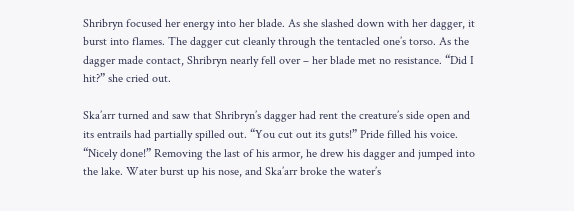Shribryn focused her energy into her blade. As she slashed down with her dagger, it burst into flames. The dagger cut cleanly through the tentacled one’s torso. As the dagger made contact, Shribryn nearly fell over – her blade met no resistance. “Did I hit?” she cried out.

Ska’arr turned and saw that Shribryn’s dagger had rent the creature’s side open and its entrails had partially spilled out. “You cut out its guts!” Pride filled his voice. “Nicely done!” Removing the last of his armor, he drew his dagger and jumped into the lake. Water burst up his nose, and Ska’arr broke the water’s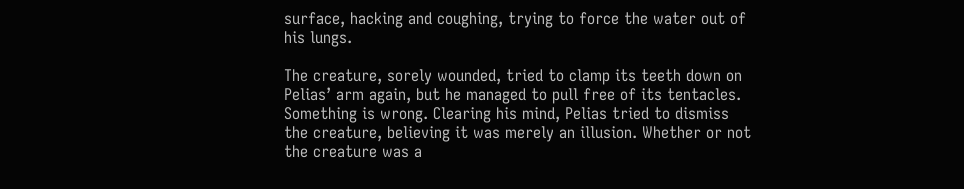surface, hacking and coughing, trying to force the water out of his lungs.

The creature, sorely wounded, tried to clamp its teeth down on Pelias’ arm again, but he managed to pull free of its tentacles. Something is wrong. Clearing his mind, Pelias tried to dismiss the creature, believing it was merely an illusion. Whether or not the creature was a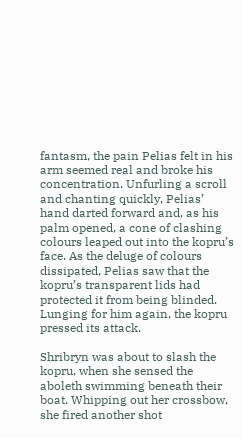fantasm, the pain Pelias felt in his arm seemed real and broke his concentration. Unfurling a scroll and chanting quickly, Pelias’ hand darted forward and, as his palm opened, a cone of clashing colours leaped out into the kopru’s face. As the deluge of colours dissipated, Pelias saw that the kopru’s transparent lids had protected it from being blinded. Lunging for him again, the kopru pressed its attack.

Shribryn was about to slash the kopru, when she sensed the aboleth swimming beneath their boat. Whipping out her crossbow, she fired another shot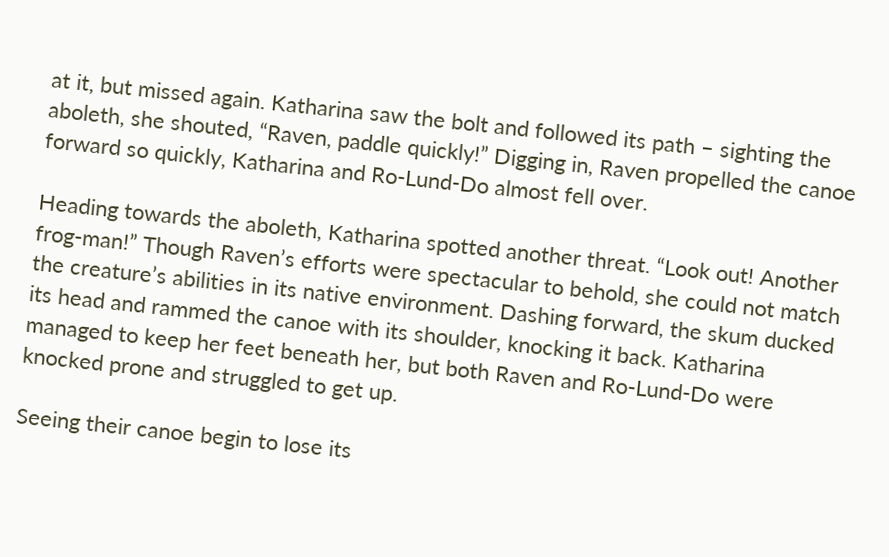at it, but missed again. Katharina saw the bolt and followed its path – sighting the aboleth, she shouted, “Raven, paddle quickly!” Digging in, Raven propelled the canoe forward so quickly, Katharina and Ro-Lund-Do almost fell over.

Heading towards the aboleth, Katharina spotted another threat. “Look out! Another frog-man!” Though Raven’s efforts were spectacular to behold, she could not match the creature’s abilities in its native environment. Dashing forward, the skum ducked its head and rammed the canoe with its shoulder, knocking it back. Katharina managed to keep her feet beneath her, but both Raven and Ro-Lund-Do were knocked prone and struggled to get up.

Seeing their canoe begin to lose its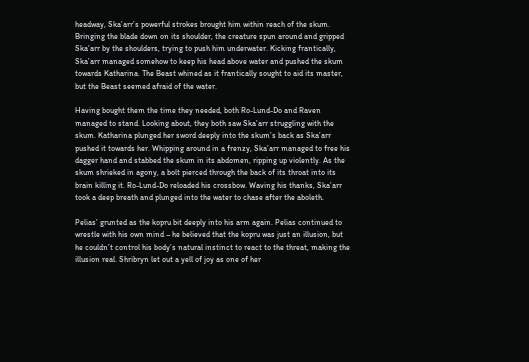headway, Ska’arr’s powerful strokes brought him within reach of the skum. Bringing the blade down on its shoulder, the creature spun around and gripped Ska’arr by the shoulders, trying to push him underwater. Kicking frantically, Ska’arr managed somehow to keep his head above water and pushed the skum towards Katharina. The Beast whined as it frantically sought to aid its master, but the Beast seemed afraid of the water.

Having bought them the time they needed, both Ro-Lund-Do and Raven managed to stand. Looking about, they both saw Ska’arr struggling with the skum. Katharina plunged her sword deeply into the skum’s back as Ska’arr pushed it towards her. Whipping around in a frenzy, Ska’arr managed to free his dagger hand and stabbed the skum in its abdomen, ripping up violently. As the skum shrieked in agony, a bolt pierced through the back of its throat into its brain killing it. Ro-Lund-Do reloaded his crossbow. Waving his thanks, Ska’arr took a deep breath and plunged into the water to chase after the aboleth.

Pelias’ grunted as the kopru bit deeply into his arm again. Pelias continued to wrestle with his own mind – he believed that the kopru was just an illusion, but he couldn’t control his body’s natural instinct to react to the threat, making the illusion real. Shribryn let out a yell of joy as one of her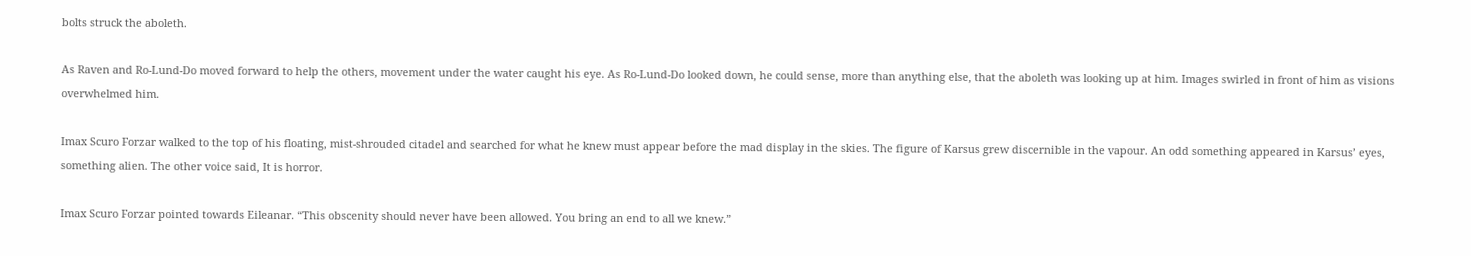bolts struck the aboleth.

As Raven and Ro-Lund-Do moved forward to help the others, movement under the water caught his eye. As Ro-Lund-Do looked down, he could sense, more than anything else, that the aboleth was looking up at him. Images swirled in front of him as visions overwhelmed him.

Imax Scuro Forzar walked to the top of his floating, mist-shrouded citadel and searched for what he knew must appear before the mad display in the skies. The figure of Karsus grew discernible in the vapour. An odd something appeared in Karsus’ eyes, something alien. The other voice said, It is horror.

Imax Scuro Forzar pointed towards Eileanar. “This obscenity should never have been allowed. You bring an end to all we knew.”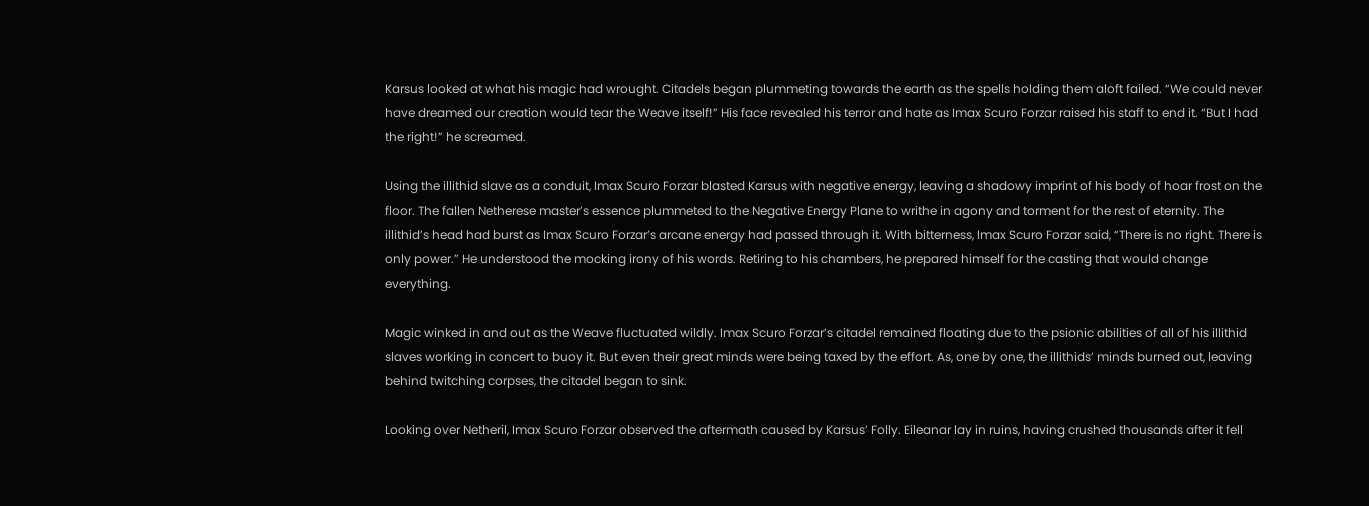Karsus looked at what his magic had wrought. Citadels began plummeting towards the earth as the spells holding them aloft failed. “We could never have dreamed our creation would tear the Weave itself!” His face revealed his terror and hate as Imax Scuro Forzar raised his staff to end it. “But I had the right!” he screamed.

Using the illithid slave as a conduit, Imax Scuro Forzar blasted Karsus with negative energy, leaving a shadowy imprint of his body of hoar frost on the floor. The fallen Netherese master’s essence plummeted to the Negative Energy Plane to writhe in agony and torment for the rest of eternity. The illithid’s head had burst as Imax Scuro Forzar’s arcane energy had passed through it. With bitterness, Imax Scuro Forzar said, “There is no right. There is only power.” He understood the mocking irony of his words. Retiring to his chambers, he prepared himself for the casting that would change everything.

Magic winked in and out as the Weave fluctuated wildly. Imax Scuro Forzar’s citadel remained floating due to the psionic abilities of all of his illithid slaves working in concert to buoy it. But even their great minds were being taxed by the effort. As, one by one, the illithids’ minds burned out, leaving behind twitching corpses, the citadel began to sink.

Looking over Netheril, Imax Scuro Forzar observed the aftermath caused by Karsus’ Folly. Eileanar lay in ruins, having crushed thousands after it fell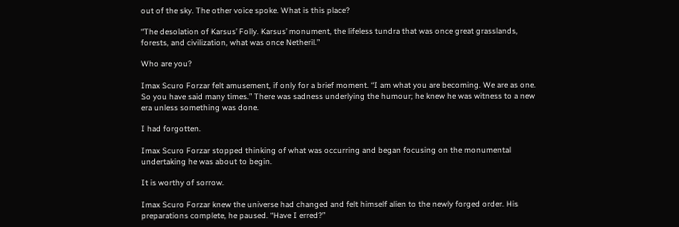out of the sky. The other voice spoke. What is this place?

“The desolation of Karsus’ Folly. Karsus’ monument, the lifeless tundra that was once great grasslands, forests, and civilization, what was once Netheril.”

Who are you?

Imax Scuro Forzar felt amusement, if only for a brief moment. “I am what you are becoming. We are as one. So you have said many times.” There was sadness underlying the humour; he knew he was witness to a new era unless something was done.

I had forgotten.

Imax Scuro Forzar stopped thinking of what was occurring and began focusing on the monumental undertaking he was about to begin.

It is worthy of sorrow.

Imax Scuro Forzar knew the universe had changed and felt himself alien to the newly forged order. His preparations complete, he paused. “Have I erred?”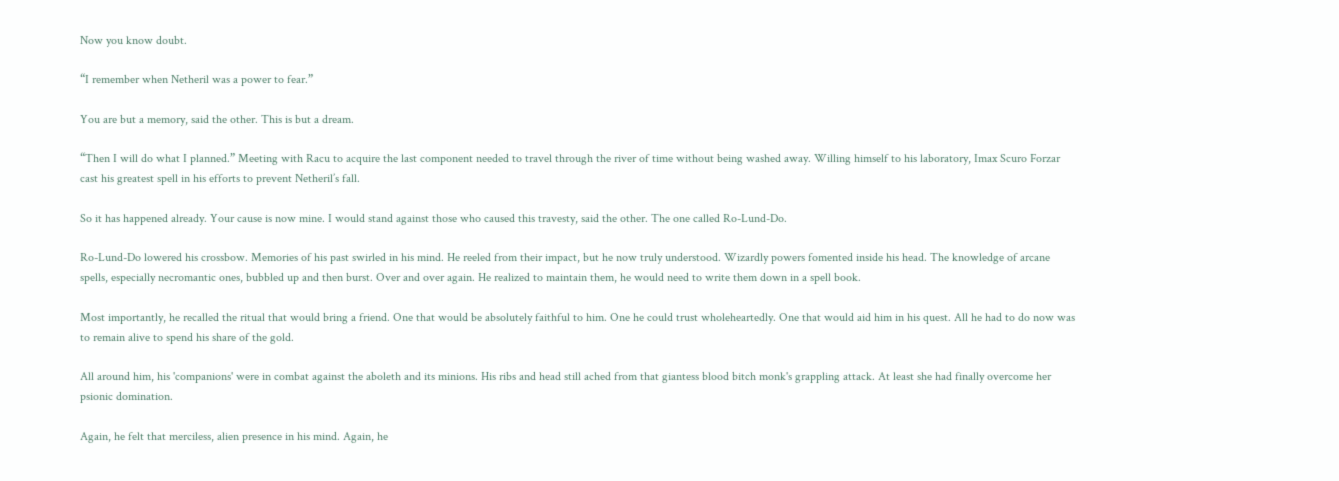Now you know doubt.

“I remember when Netheril was a power to fear.”

You are but a memory, said the other. This is but a dream.

“Then I will do what I planned.” Meeting with Racu to acquire the last component needed to travel through the river of time without being washed away. Willing himself to his laboratory, Imax Scuro Forzar cast his greatest spell in his efforts to prevent Netheril’s fall.

So it has happened already. Your cause is now mine. I would stand against those who caused this travesty, said the other. The one called Ro-Lund-Do.

Ro-Lund-Do lowered his crossbow. Memories of his past swirled in his mind. He reeled from their impact, but he now truly understood. Wizardly powers fomented inside his head. The knowledge of arcane spells, especially necromantic ones, bubbled up and then burst. Over and over again. He realized to maintain them, he would need to write them down in a spell book.

Most importantly, he recalled the ritual that would bring a friend. One that would be absolutely faithful to him. One he could trust wholeheartedly. One that would aid him in his quest. All he had to do now was to remain alive to spend his share of the gold.

All around him, his 'companions' were in combat against the aboleth and its minions. His ribs and head still ached from that giantess blood bitch monk's grappling attack. At least she had finally overcome her psionic domination.

Again, he felt that merciless, alien presence in his mind. Again, he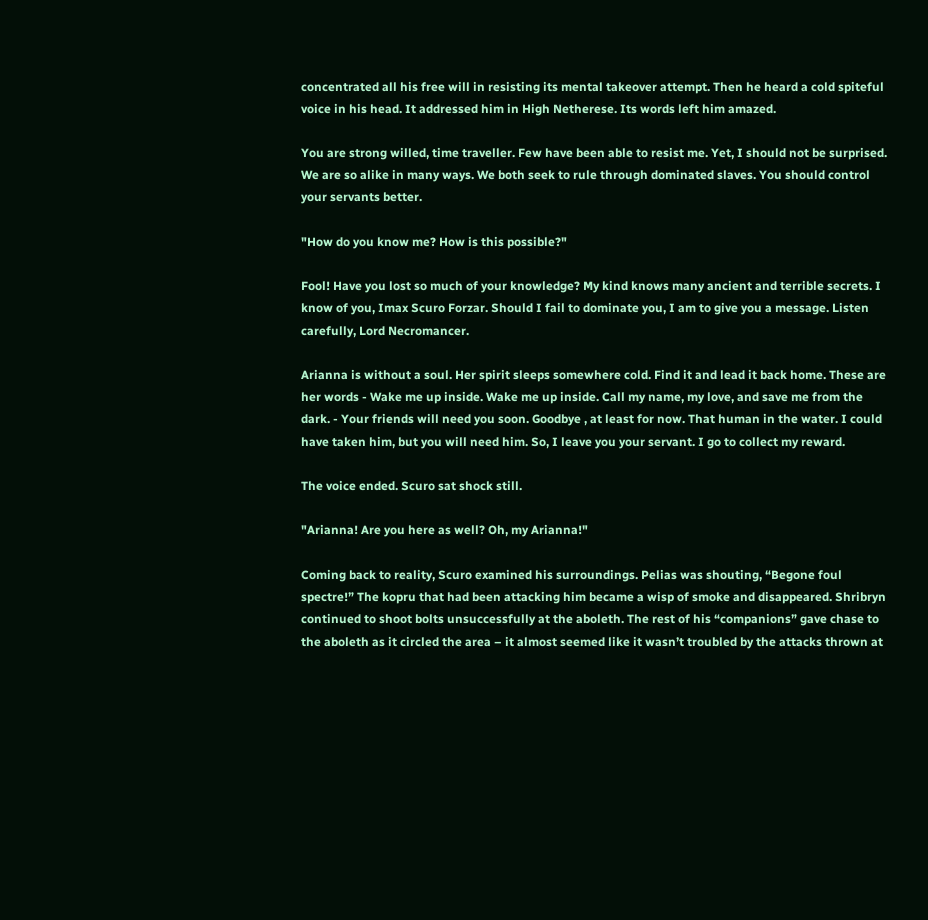concentrated all his free will in resisting its mental takeover attempt. Then he heard a cold spiteful voice in his head. It addressed him in High Netherese. Its words left him amazed.

You are strong willed, time traveller. Few have been able to resist me. Yet, I should not be surprised. We are so alike in many ways. We both seek to rule through dominated slaves. You should control your servants better.

"How do you know me? How is this possible?"

Fool! Have you lost so much of your knowledge? My kind knows many ancient and terrible secrets. I know of you, Imax Scuro Forzar. Should I fail to dominate you, I am to give you a message. Listen carefully, Lord Necromancer.

Arianna is without a soul. Her spirit sleeps somewhere cold. Find it and lead it back home. These are her words - Wake me up inside. Wake me up inside. Call my name, my love, and save me from the dark. - Your friends will need you soon. Goodbye , at least for now. That human in the water. I could have taken him, but you will need him. So, I leave you your servant. I go to collect my reward.

The voice ended. Scuro sat shock still.

"Arianna! Are you here as well? Oh, my Arianna!"

Coming back to reality, Scuro examined his surroundings. Pelias was shouting, “Begone foul spectre!” The kopru that had been attacking him became a wisp of smoke and disappeared. Shribryn continued to shoot bolts unsuccessfully at the aboleth. The rest of his “companions” gave chase to the aboleth as it circled the area – it almost seemed like it wasn’t troubled by the attacks thrown at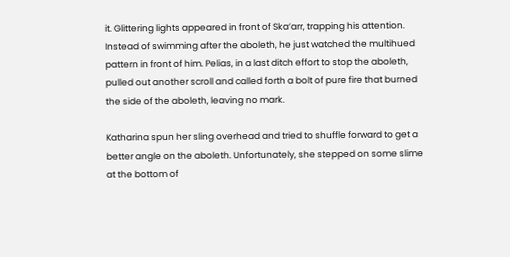it. Glittering lights appeared in front of Ska’arr, trapping his attention. Instead of swimming after the aboleth, he just watched the multihued pattern in front of him. Pelias, in a last ditch effort to stop the aboleth, pulled out another scroll and called forth a bolt of pure fire that burned the side of the aboleth, leaving no mark.

Katharina spun her sling overhead and tried to shuffle forward to get a better angle on the aboleth. Unfortunately, she stepped on some slime at the bottom of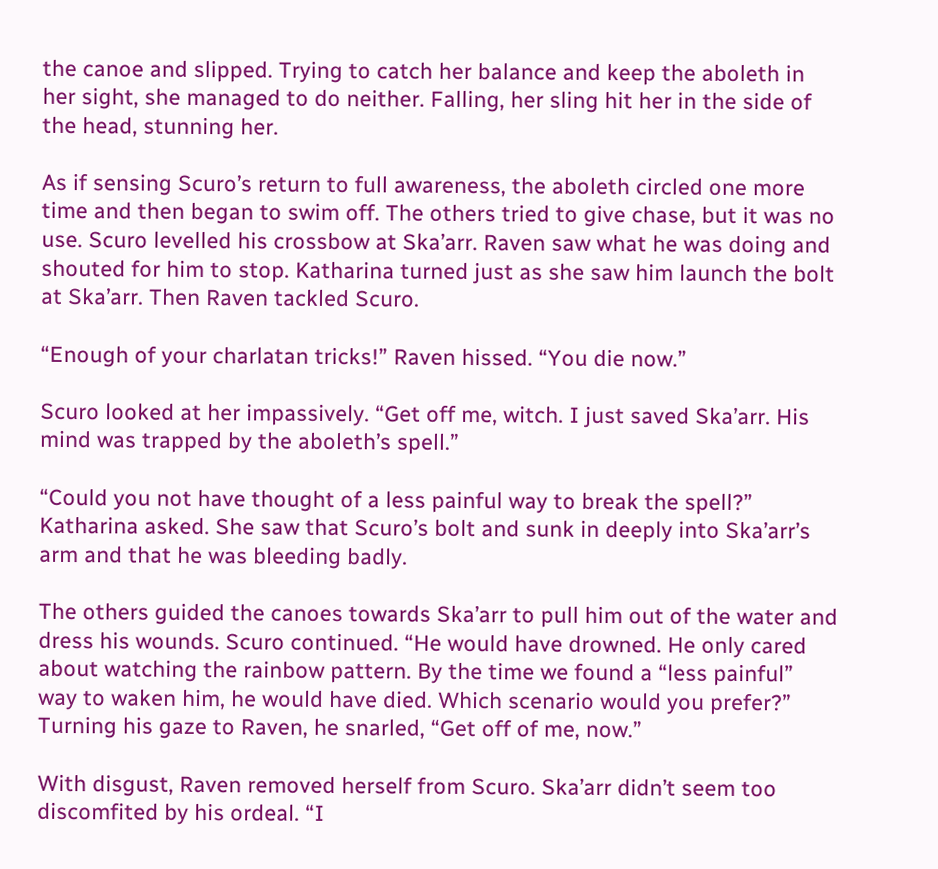the canoe and slipped. Trying to catch her balance and keep the aboleth in her sight, she managed to do neither. Falling, her sling hit her in the side of the head, stunning her.

As if sensing Scuro’s return to full awareness, the aboleth circled one more time and then began to swim off. The others tried to give chase, but it was no use. Scuro levelled his crossbow at Ska’arr. Raven saw what he was doing and shouted for him to stop. Katharina turned just as she saw him launch the bolt at Ska’arr. Then Raven tackled Scuro.

“Enough of your charlatan tricks!” Raven hissed. “You die now.”

Scuro looked at her impassively. “Get off me, witch. I just saved Ska’arr. His mind was trapped by the aboleth’s spell.”

“Could you not have thought of a less painful way to break the spell?” Katharina asked. She saw that Scuro’s bolt and sunk in deeply into Ska’arr’s arm and that he was bleeding badly.

The others guided the canoes towards Ska’arr to pull him out of the water and dress his wounds. Scuro continued. “He would have drowned. He only cared about watching the rainbow pattern. By the time we found a “less painful” way to waken him, he would have died. Which scenario would you prefer?” Turning his gaze to Raven, he snarled, “Get off of me, now.”

With disgust, Raven removed herself from Scuro. Ska’arr didn’t seem too discomfited by his ordeal. “I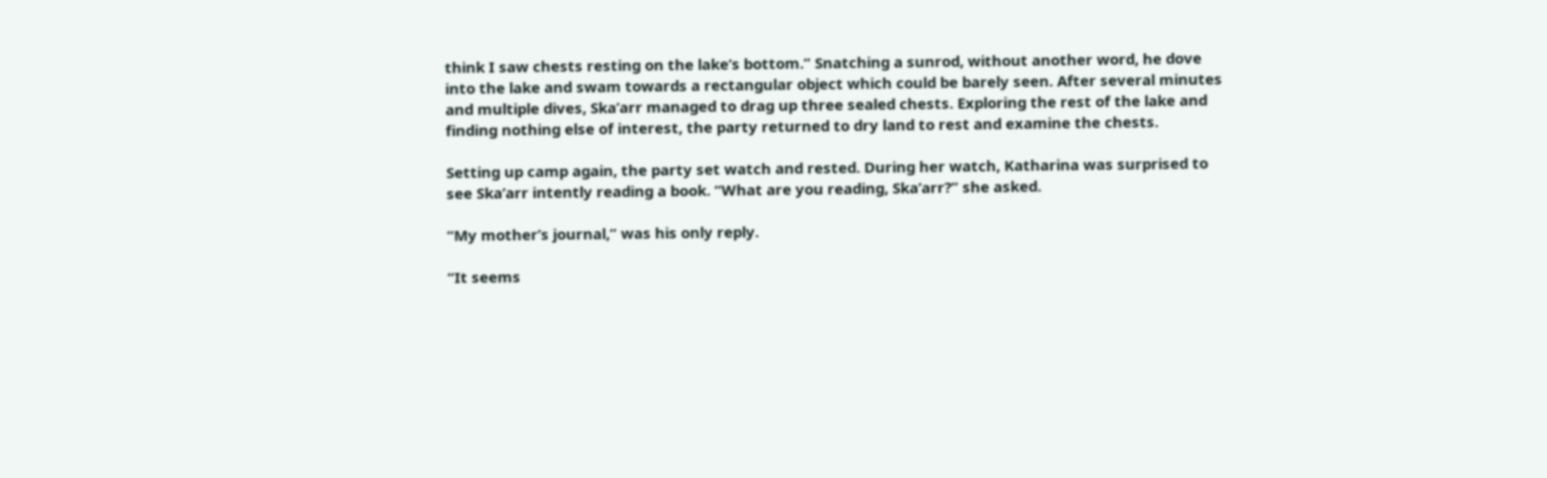think I saw chests resting on the lake’s bottom.” Snatching a sunrod, without another word, he dove into the lake and swam towards a rectangular object which could be barely seen. After several minutes and multiple dives, Ska’arr managed to drag up three sealed chests. Exploring the rest of the lake and finding nothing else of interest, the party returned to dry land to rest and examine the chests.

Setting up camp again, the party set watch and rested. During her watch, Katharina was surprised to see Ska’arr intently reading a book. “What are you reading, Ska’arr?” she asked.

“My mother’s journal,” was his only reply.

“It seems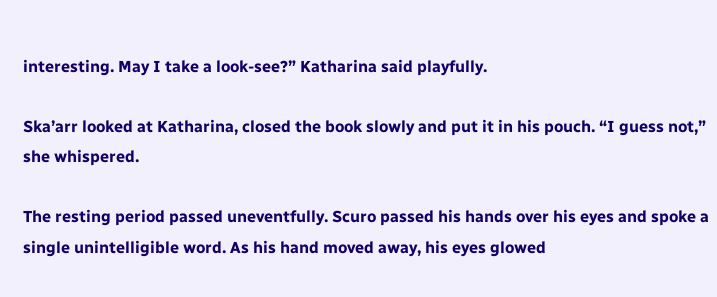interesting. May I take a look-see?” Katharina said playfully.

Ska’arr looked at Katharina, closed the book slowly and put it in his pouch. “I guess not,” she whispered.

The resting period passed uneventfully. Scuro passed his hands over his eyes and spoke a single unintelligible word. As his hand moved away, his eyes glowed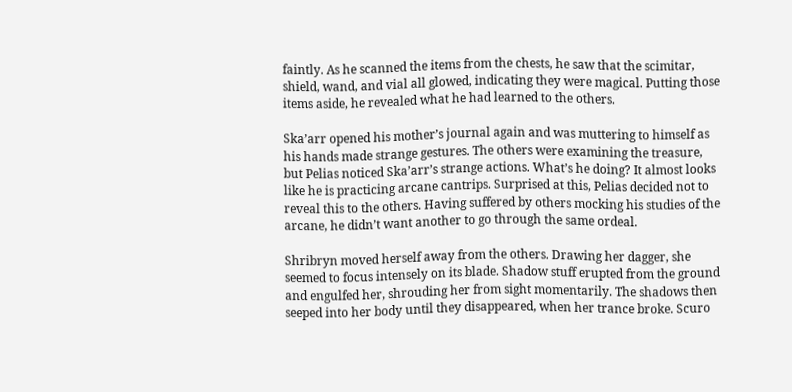faintly. As he scanned the items from the chests, he saw that the scimitar, shield, wand, and vial all glowed, indicating they were magical. Putting those items aside, he revealed what he had learned to the others.

Ska’arr opened his mother’s journal again and was muttering to himself as his hands made strange gestures. The others were examining the treasure, but Pelias noticed Ska’arr’s strange actions. What’s he doing? It almost looks like he is practicing arcane cantrips. Surprised at this, Pelias decided not to reveal this to the others. Having suffered by others mocking his studies of the arcane, he didn’t want another to go through the same ordeal.

Shribryn moved herself away from the others. Drawing her dagger, she seemed to focus intensely on its blade. Shadow stuff erupted from the ground and engulfed her, shrouding her from sight momentarily. The shadows then seeped into her body until they disappeared, when her trance broke. Scuro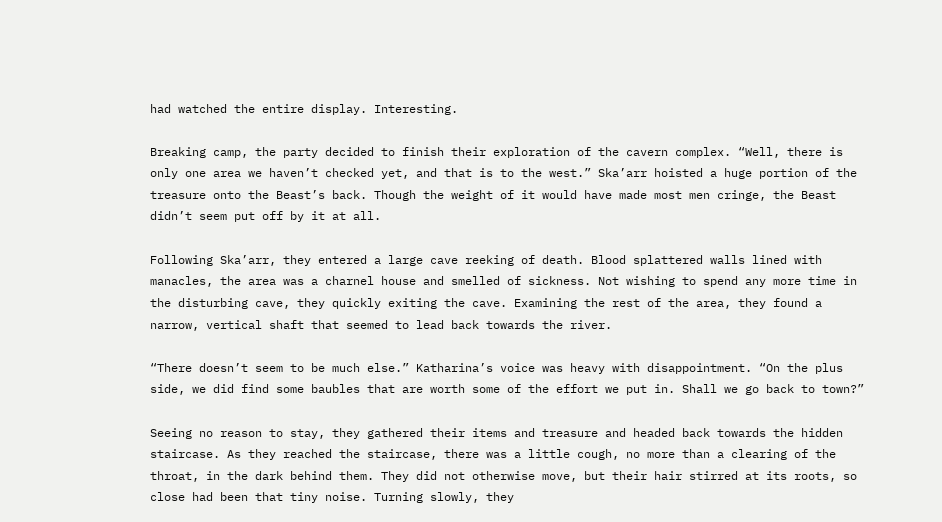had watched the entire display. Interesting.

Breaking camp, the party decided to finish their exploration of the cavern complex. “Well, there is only one area we haven’t checked yet, and that is to the west.” Ska’arr hoisted a huge portion of the treasure onto the Beast’s back. Though the weight of it would have made most men cringe, the Beast didn’t seem put off by it at all.

Following Ska’arr, they entered a large cave reeking of death. Blood splattered walls lined with manacles, the area was a charnel house and smelled of sickness. Not wishing to spend any more time in the disturbing cave, they quickly exiting the cave. Examining the rest of the area, they found a narrow, vertical shaft that seemed to lead back towards the river.

“There doesn’t seem to be much else.” Katharina’s voice was heavy with disappointment. “On the plus side, we did find some baubles that are worth some of the effort we put in. Shall we go back to town?”

Seeing no reason to stay, they gathered their items and treasure and headed back towards the hidden staircase. As they reached the staircase, there was a little cough, no more than a clearing of the throat, in the dark behind them. They did not otherwise move, but their hair stirred at its roots, so close had been that tiny noise. Turning slowly, they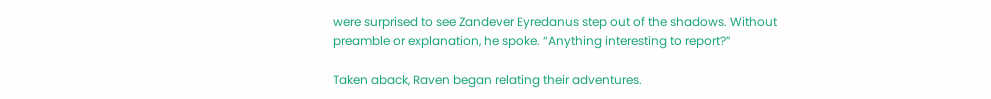were surprised to see Zandever Eyredanus step out of the shadows. Without preamble or explanation, he spoke. “Anything interesting to report?”

Taken aback, Raven began relating their adventures.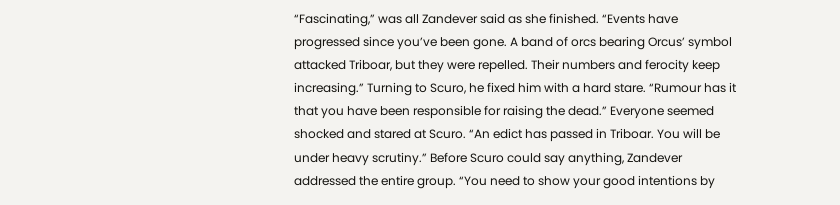“Fascinating,” was all Zandever said as she finished. “Events have progressed since you’ve been gone. A band of orcs bearing Orcus’ symbol attacked Triboar, but they were repelled. Their numbers and ferocity keep increasing.” Turning to Scuro, he fixed him with a hard stare. “Rumour has it that you have been responsible for raising the dead.” Everyone seemed shocked and stared at Scuro. “An edict has passed in Triboar. You will be under heavy scrutiny.” Before Scuro could say anything, Zandever addressed the entire group. “You need to show your good intentions by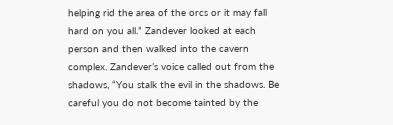helping rid the area of the orcs or it may fall hard on you all.” Zandever looked at each person and then walked into the cavern complex. Zandever’s voice called out from the shadows, “You stalk the evil in the shadows. Be careful you do not become tainted by the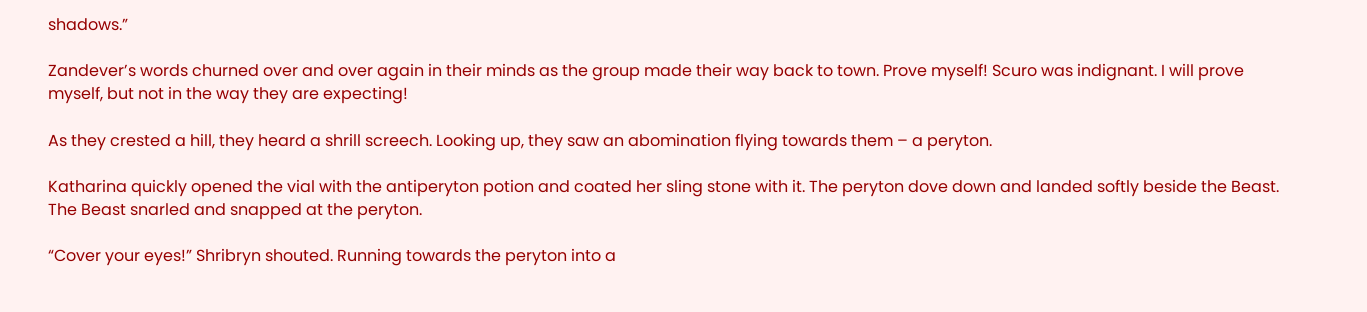shadows.”

Zandever’s words churned over and over again in their minds as the group made their way back to town. Prove myself! Scuro was indignant. I will prove myself, but not in the way they are expecting!

As they crested a hill, they heard a shrill screech. Looking up, they saw an abomination flying towards them – a peryton.

Katharina quickly opened the vial with the antiperyton potion and coated her sling stone with it. The peryton dove down and landed softly beside the Beast. The Beast snarled and snapped at the peryton.

“Cover your eyes!” Shribryn shouted. Running towards the peryton into a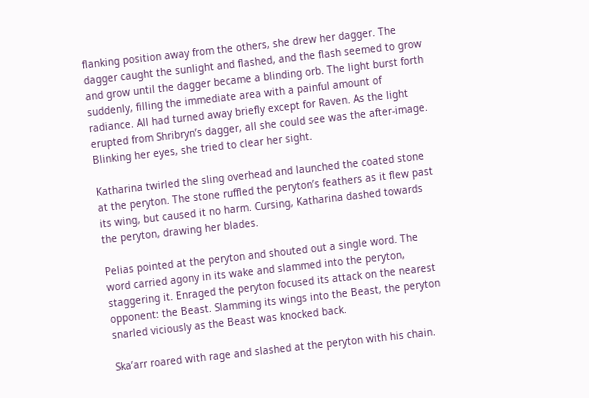flanking position away from the others, she drew her dagger. The dagger caught the sunlight and flashed, and the flash seemed to grow and grow until the dagger became a blinding orb. The light burst forth suddenly, filling the immediate area with a painful amount of radiance. All had turned away briefly except for Raven. As the light erupted from Shribryn’s dagger, all she could see was the after-image. Blinking her eyes, she tried to clear her sight.

Katharina twirled the sling overhead and launched the coated stone at the peryton. The stone ruffled the peryton’s feathers as it flew past its wing, but caused it no harm. Cursing, Katharina dashed towards the peryton, drawing her blades.

Pelias pointed at the peryton and shouted out a single word. The word carried agony in its wake and slammed into the peryton, staggering it. Enraged the peryton focused its attack on the nearest opponent: the Beast. Slamming its wings into the Beast, the peryton snarled viciously as the Beast was knocked back.

Ska’arr roared with rage and slashed at the peryton with his chain.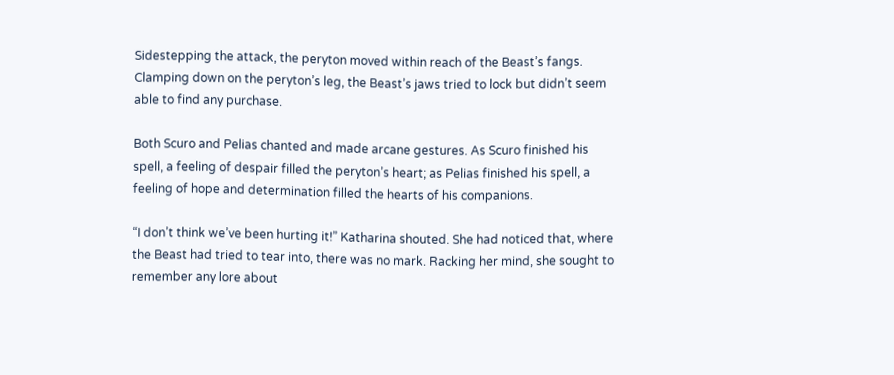Sidestepping the attack, the peryton moved within reach of the Beast’s fangs. Clamping down on the peryton’s leg, the Beast’s jaws tried to lock but didn’t seem able to find any purchase.

Both Scuro and Pelias chanted and made arcane gestures. As Scuro finished his spell, a feeling of despair filled the peryton’s heart; as Pelias finished his spell, a feeling of hope and determination filled the hearts of his companions.

“I don’t think we’ve been hurting it!” Katharina shouted. She had noticed that, where the Beast had tried to tear into, there was no mark. Racking her mind, she sought to remember any lore about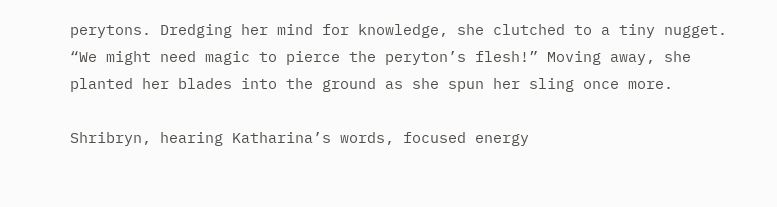perytons. Dredging her mind for knowledge, she clutched to a tiny nugget. “We might need magic to pierce the peryton’s flesh!” Moving away, she planted her blades into the ground as she spun her sling once more.

Shribryn, hearing Katharina’s words, focused energy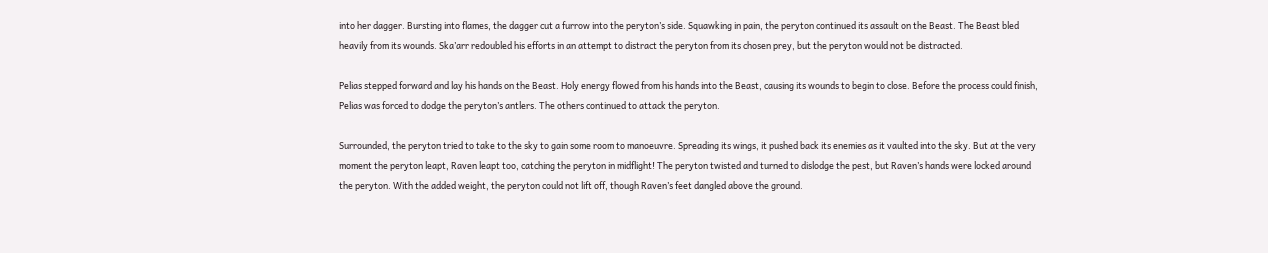into her dagger. Bursting into flames, the dagger cut a furrow into the peryton’s side. Squawking in pain, the peryton continued its assault on the Beast. The Beast bled heavily from its wounds. Ska’arr redoubled his efforts in an attempt to distract the peryton from its chosen prey, but the peryton would not be distracted.

Pelias stepped forward and lay his hands on the Beast. Holy energy flowed from his hands into the Beast, causing its wounds to begin to close. Before the process could finish, Pelias was forced to dodge the peryton’s antlers. The others continued to attack the peryton.

Surrounded, the peryton tried to take to the sky to gain some room to manoeuvre. Spreading its wings, it pushed back its enemies as it vaulted into the sky. But at the very moment the peryton leapt, Raven leapt too, catching the peryton in midflight! The peryton twisted and turned to dislodge the pest, but Raven’s hands were locked around the peryton. With the added weight, the peryton could not lift off, though Raven’s feet dangled above the ground.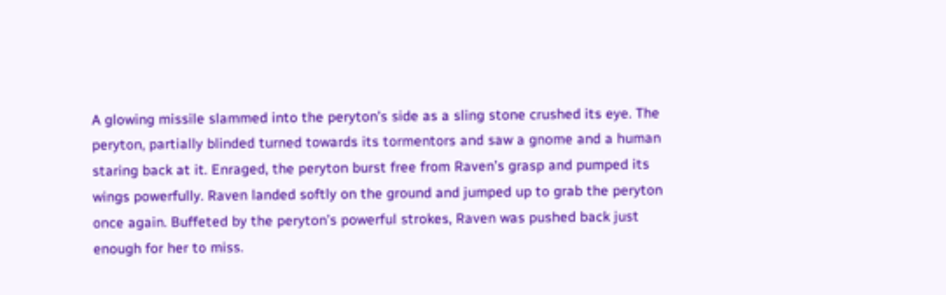A glowing missile slammed into the peryton’s side as a sling stone crushed its eye. The peryton, partially blinded turned towards its tormentors and saw a gnome and a human staring back at it. Enraged, the peryton burst free from Raven’s grasp and pumped its wings powerfully. Raven landed softly on the ground and jumped up to grab the peryton once again. Buffeted by the peryton’s powerful strokes, Raven was pushed back just enough for her to miss.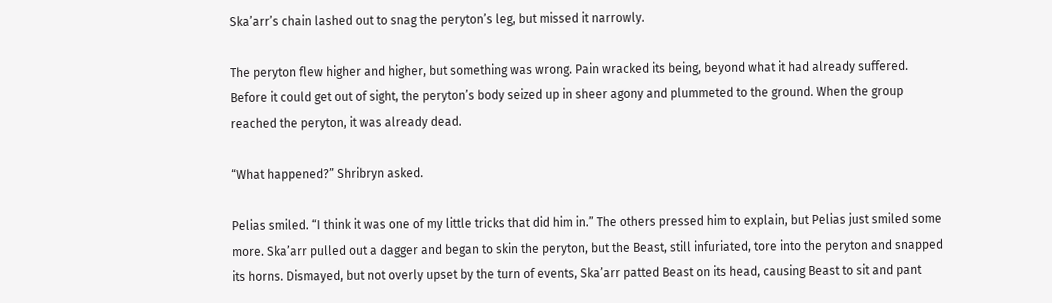Ska’arr’s chain lashed out to snag the peryton’s leg, but missed it narrowly.

The peryton flew higher and higher, but something was wrong. Pain wracked its being, beyond what it had already suffered. Before it could get out of sight, the peryton’s body seized up in sheer agony and plummeted to the ground. When the group reached the peryton, it was already dead.

“What happened?” Shribryn asked.

Pelias smiled. “I think it was one of my little tricks that did him in.” The others pressed him to explain, but Pelias just smiled some more. Ska’arr pulled out a dagger and began to skin the peryton, but the Beast, still infuriated, tore into the peryton and snapped its horns. Dismayed, but not overly upset by the turn of events, Ska’arr patted Beast on its head, causing Beast to sit and pant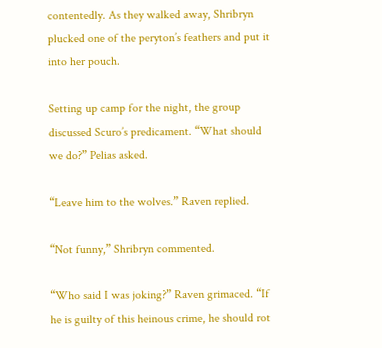contentedly. As they walked away, Shribryn plucked one of the peryton’s feathers and put it into her pouch.

Setting up camp for the night, the group discussed Scuro’s predicament. “What should we do?” Pelias asked.

“Leave him to the wolves.” Raven replied.

“Not funny,” Shribryn commented.

“Who said I was joking?” Raven grimaced. “If he is guilty of this heinous crime, he should rot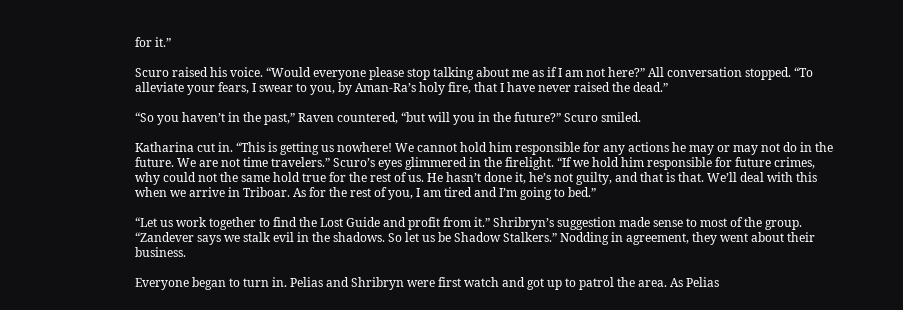for it.”

Scuro raised his voice. “Would everyone please stop talking about me as if I am not here?” All conversation stopped. “To alleviate your fears, I swear to you, by Aman-Ra’s holy fire, that I have never raised the dead.”

“So you haven’t in the past,” Raven countered, “but will you in the future?” Scuro smiled.

Katharina cut in. “This is getting us nowhere! We cannot hold him responsible for any actions he may or may not do in the future. We are not time travelers.” Scuro’s eyes glimmered in the firelight. “If we hold him responsible for future crimes, why could not the same hold true for the rest of us. He hasn’t done it, he’s not guilty, and that is that. We’ll deal with this when we arrive in Triboar. As for the rest of you, I am tired and I’m going to bed.”

“Let us work together to find the Lost Guide and profit from it.” Shribryn’s suggestion made sense to most of the group. “Zandever says we stalk evil in the shadows. So let us be Shadow Stalkers.” Nodding in agreement, they went about their business.

Everyone began to turn in. Pelias and Shribryn were first watch and got up to patrol the area. As Pelias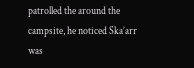patrolled the around the campsite, he noticed Ska’arr was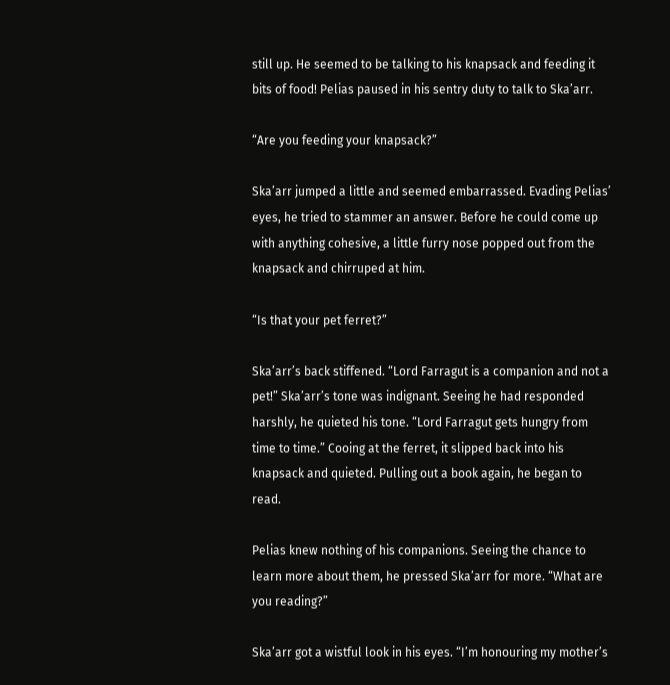still up. He seemed to be talking to his knapsack and feeding it bits of food! Pelias paused in his sentry duty to talk to Ska’arr.

“Are you feeding your knapsack?”

Ska’arr jumped a little and seemed embarrassed. Evading Pelias’ eyes, he tried to stammer an answer. Before he could come up with anything cohesive, a little furry nose popped out from the knapsack and chirruped at him.

“Is that your pet ferret?”

Ska’arr’s back stiffened. “Lord Farragut is a companion and not a pet!” Ska’arr’s tone was indignant. Seeing he had responded harshly, he quieted his tone. “Lord Farragut gets hungry from time to time.” Cooing at the ferret, it slipped back into his knapsack and quieted. Pulling out a book again, he began to read.

Pelias knew nothing of his companions. Seeing the chance to learn more about them, he pressed Ska’arr for more. “What are you reading?”

Ska’arr got a wistful look in his eyes. “I’m honouring my mother’s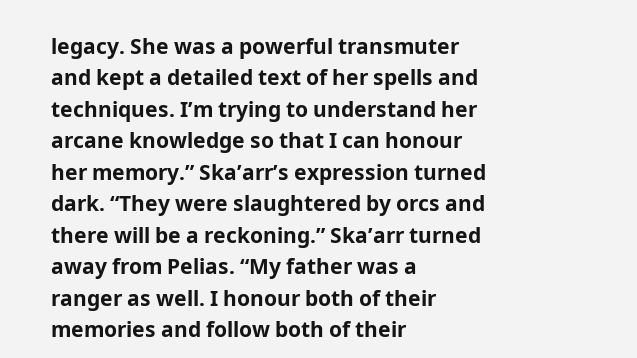legacy. She was a powerful transmuter and kept a detailed text of her spells and techniques. I’m trying to understand her arcane knowledge so that I can honour her memory.” Ska’arr’s expression turned dark. “They were slaughtered by orcs and there will be a reckoning.” Ska’arr turned away from Pelias. “My father was a ranger as well. I honour both of their memories and follow both of their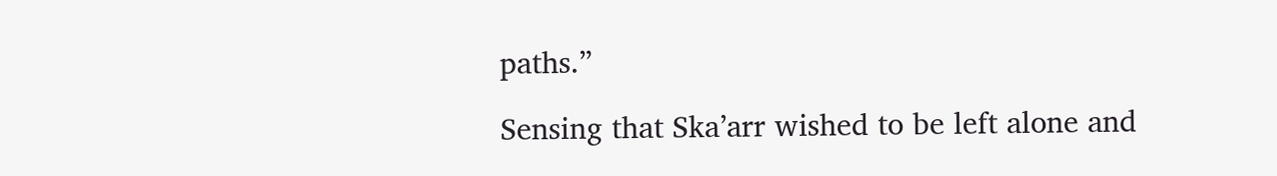paths.”

Sensing that Ska’arr wished to be left alone and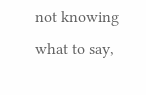not knowing what to say,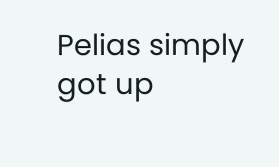Pelias simply got up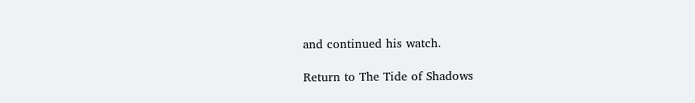and continued his watch.

Return to The Tide of Shadows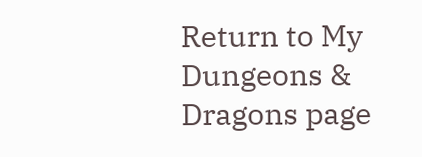Return to My Dungeons & Dragons page